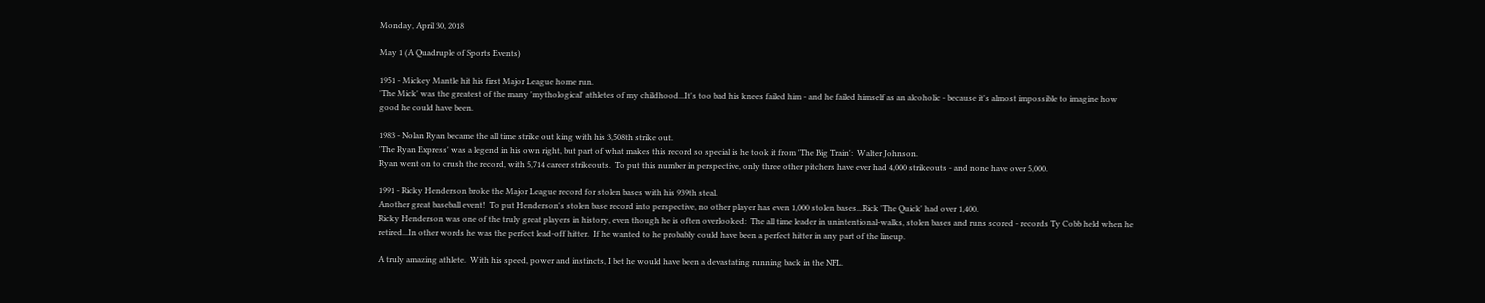Monday, April 30, 2018

May 1 (A Quadruple of Sports Events)

1951 - Mickey Mantle hit his first Major League home run.
'The Mick' was the greatest of the many 'mythological' athletes of my childhood...It's too bad his knees failed him - and he failed himself as an alcoholic - because it's almost impossible to imagine how good he could have been.

1983 - Nolan Ryan became the all time strike out king with his 3,508th strike out.
'The Ryan Express' was a legend in his own right, but part of what makes this record so special is he took it from 'The Big Train':  Walter Johnson.
Ryan went on to crush the record, with 5,714 career strikeouts.  To put this number in perspective, only three other pitchers have ever had 4,000 strikeouts - and none have over 5,000.

1991 - Ricky Henderson broke the Major League record for stolen bases with his 939th steal.
Another great baseball event!  To put Henderson's stolen base record into perspective, no other player has even 1,000 stolen bases...Rick 'The Quick' had over 1,400.
Ricky Henderson was one of the truly great players in history, even though he is often overlooked:  The all time leader in unintentional-walks, stolen bases and runs scored - records Ty Cobb held when he retired...In other words he was the perfect lead-off hitter.  If he wanted to he probably could have been a perfect hitter in any part of the lineup.

A truly amazing athlete.  With his speed, power and instincts, I bet he would have been a devastating running back in the NFL.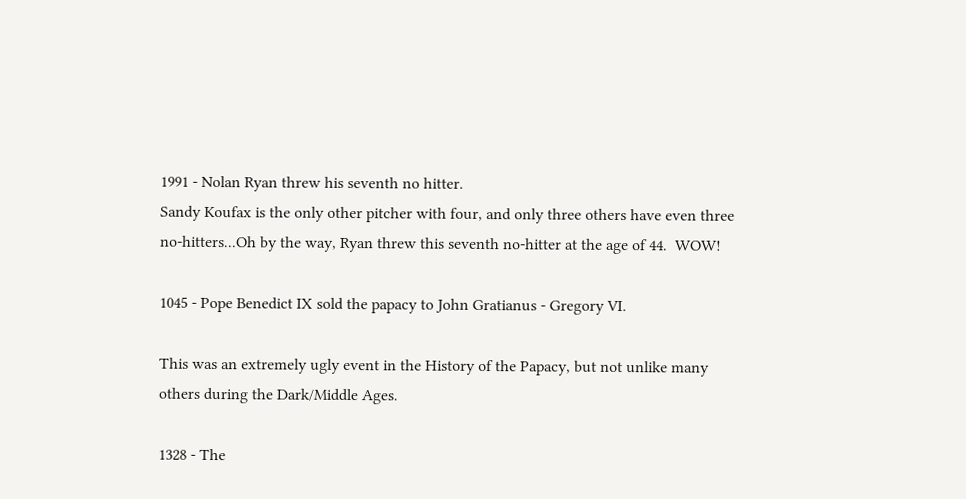1991 - Nolan Ryan threw his seventh no hitter.
Sandy Koufax is the only other pitcher with four, and only three others have even three no-hitters...Oh by the way, Ryan threw this seventh no-hitter at the age of 44.  WOW!

1045 - Pope Benedict IX sold the papacy to John Gratianus - Gregory VI.

This was an extremely ugly event in the History of the Papacy, but not unlike many others during the Dark/Middle Ages.

1328 - The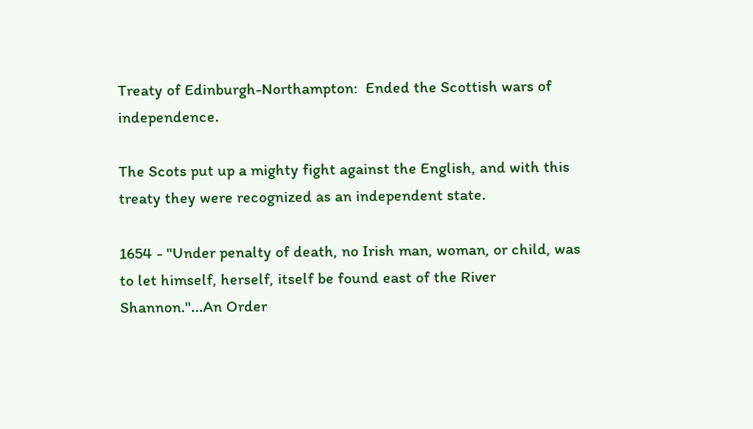Treaty of Edinburgh-Northampton:  Ended the Scottish wars of independence.

The Scots put up a mighty fight against the English, and with this treaty they were recognized as an independent state.

1654 - "Under penalty of death, no Irish man, woman, or child, was to let himself, herself, itself be found east of the River Shannon."...An Order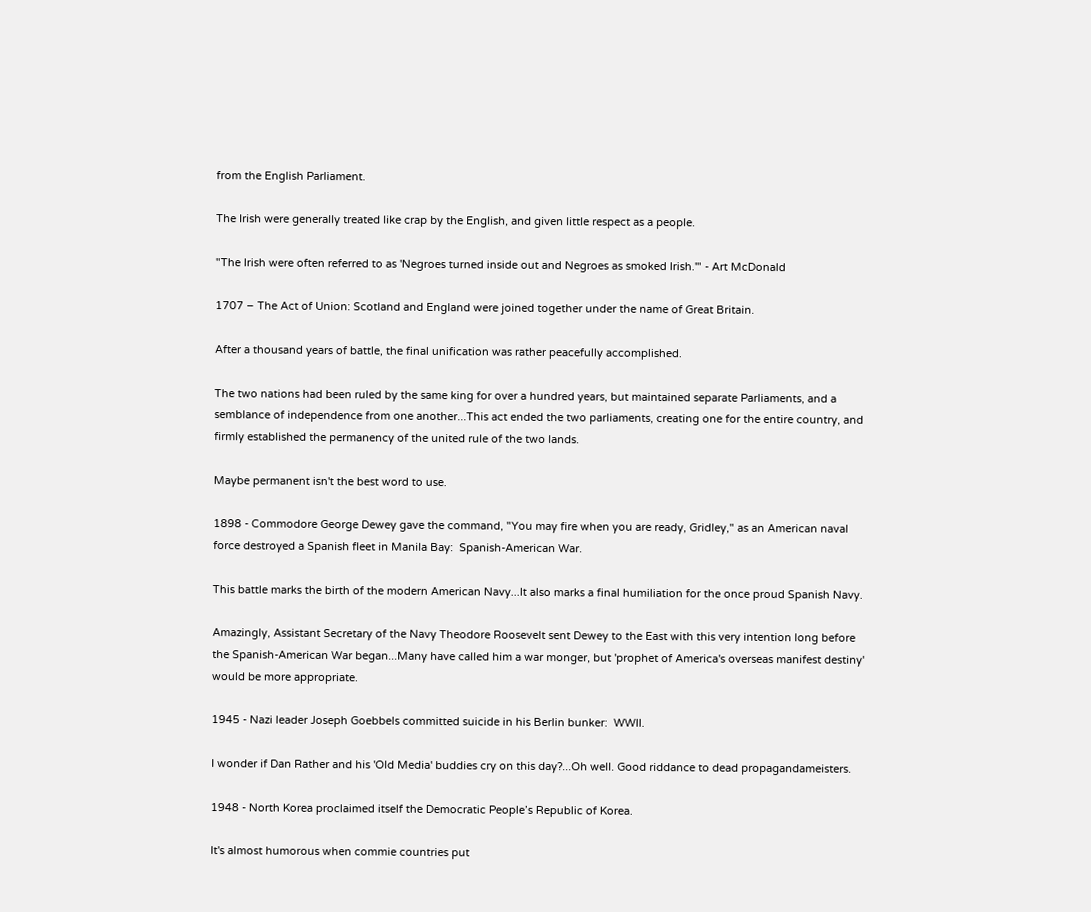from the English Parliament.

The Irish were generally treated like crap by the English, and given little respect as a people.

"The Irish were often referred to as 'Negroes turned inside out and Negroes as smoked Irish.'" - Art McDonald

1707 – The Act of Union: Scotland and England were joined together under the name of Great Britain.

After a thousand years of battle, the final unification was rather peacefully accomplished.

The two nations had been ruled by the same king for over a hundred years, but maintained separate Parliaments, and a semblance of independence from one another...This act ended the two parliaments, creating one for the entire country, and firmly established the permanency of the united rule of the two lands.

Maybe permanent isn't the best word to use.

1898 - Commodore George Dewey gave the command, "You may fire when you are ready, Gridley," as an American naval force destroyed a Spanish fleet in Manila Bay:  Spanish-American War.

This battle marks the birth of the modern American Navy...It also marks a final humiliation for the once proud Spanish Navy.

Amazingly, Assistant Secretary of the Navy Theodore Roosevelt sent Dewey to the East with this very intention long before the Spanish-American War began...Many have called him a war monger, but 'prophet of America's overseas manifest destiny' would be more appropriate.

1945 - Nazi leader Joseph Goebbels committed suicide in his Berlin bunker:  WWII.

I wonder if Dan Rather and his 'Old Media' buddies cry on this day?...Oh well. Good riddance to dead propagandameisters.

1948 - North Korea proclaimed itself the Democratic People’s Republic of Korea.

It's almost humorous when commie countries put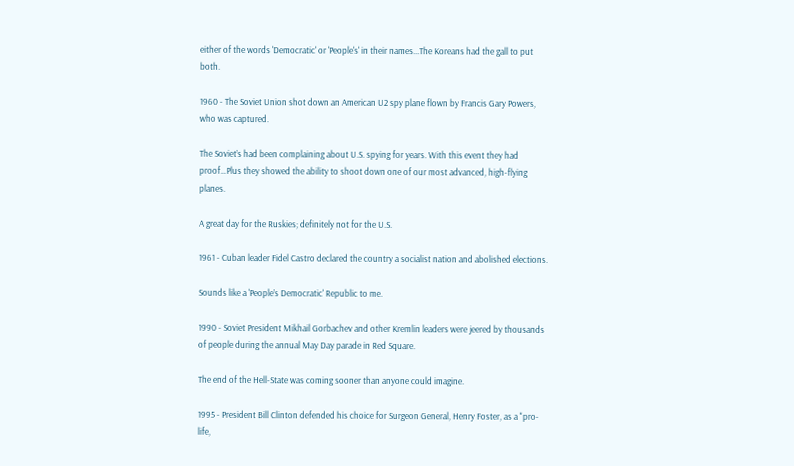either of the words 'Democratic' or 'People's' in their names...The Koreans had the gall to put both.

1960 - The Soviet Union shot down an American U2 spy plane flown by Francis Gary Powers, who was captured.

The Soviet’s had been complaining about U.S. spying for years. With this event they had proof…Plus they showed the ability to shoot down one of our most advanced, high-flying planes.

A great day for the Ruskies; definitely not for the U.S.

1961 - Cuban leader Fidel Castro declared the country a socialist nation and abolished elections.

Sounds like a 'People’s Democratic' Republic to me.

1990 - Soviet President Mikhail Gorbachev and other Kremlin leaders were jeered by thousands of people during the annual May Day parade in Red Square.

The end of the Hell-State was coming sooner than anyone could imagine.

1995 - President Bill Clinton defended his choice for Surgeon General, Henry Foster, as a "pro-life,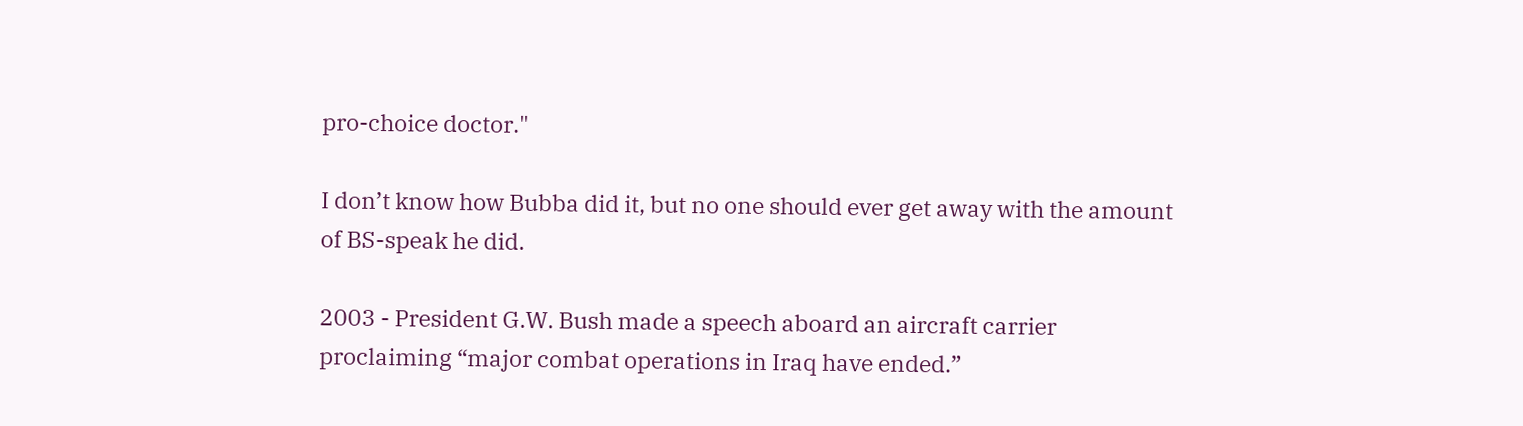pro-choice doctor."

I don’t know how Bubba did it, but no one should ever get away with the amount of BS-speak he did.

2003 - President G.W. Bush made a speech aboard an aircraft carrier proclaiming “major combat operations in Iraq have ended.”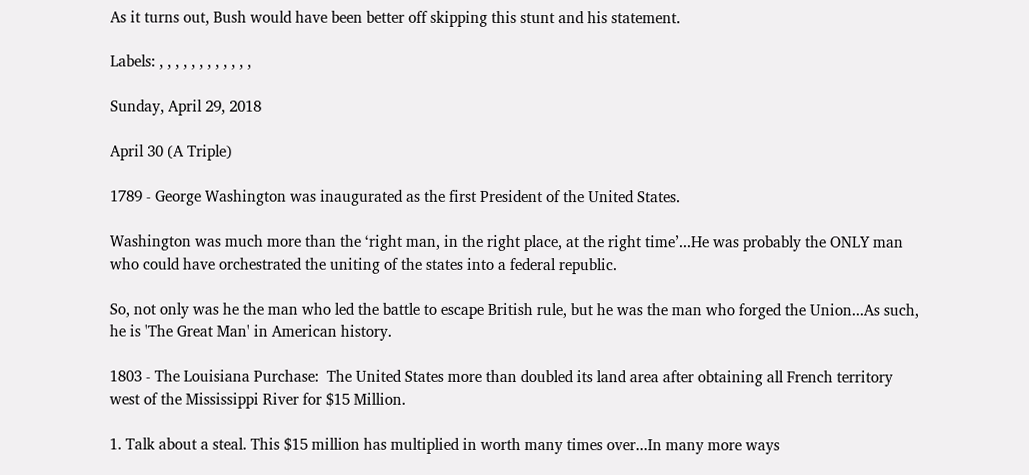As it turns out, Bush would have been better off skipping this stunt and his statement.

Labels: , , , , , , , , , , , ,

Sunday, April 29, 2018

April 30 (A Triple)

1789 - George Washington was inaugurated as the first President of the United States.

Washington was much more than the ‘right man, in the right place, at the right time’...He was probably the ONLY man who could have orchestrated the uniting of the states into a federal republic.

So, not only was he the man who led the battle to escape British rule, but he was the man who forged the Union...As such, he is 'The Great Man' in American history.

1803 - The Louisiana Purchase:  The United States more than doubled its land area after obtaining all French territory west of the Mississippi River for $15 Million.

1. Talk about a steal. This $15 million has multiplied in worth many times over...In many more ways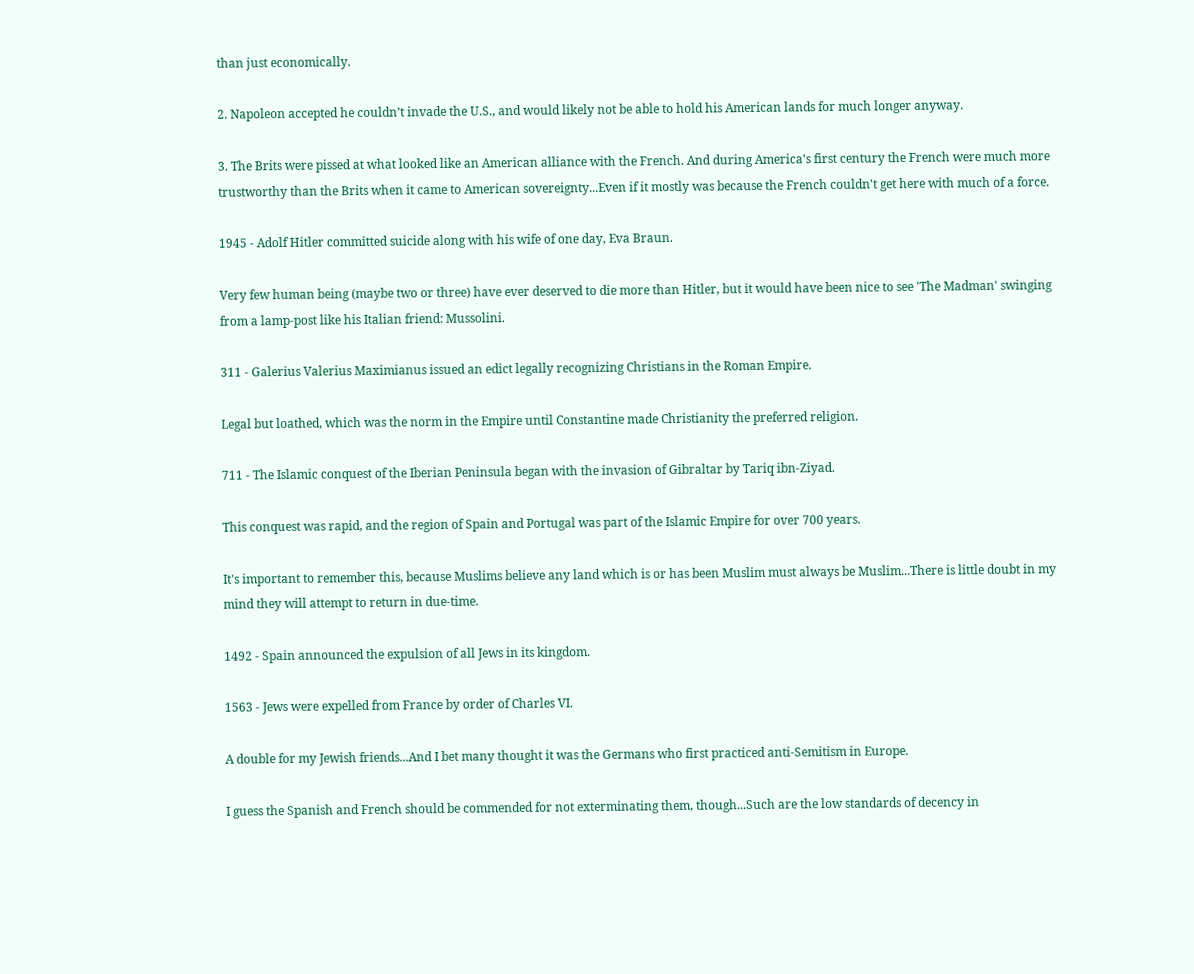than just economically.

2. Napoleon accepted he couldn’t invade the U.S., and would likely not be able to hold his American lands for much longer anyway.

3. The Brits were pissed at what looked like an American alliance with the French. And during America's first century the French were much more trustworthy than the Brits when it came to American sovereignty...Even if it mostly was because the French couldn't get here with much of a force.

1945 - Adolf Hitler committed suicide along with his wife of one day, Eva Braun.

Very few human being (maybe two or three) have ever deserved to die more than Hitler, but it would have been nice to see 'The Madman' swinging from a lamp-post like his Italian friend: Mussolini.

311 - Galerius Valerius Maximianus issued an edict legally recognizing Christians in the Roman Empire.

Legal but loathed, which was the norm in the Empire until Constantine made Christianity the preferred religion.

711 - The Islamic conquest of the Iberian Peninsula began with the invasion of Gibraltar by Tariq ibn-Ziyad.

This conquest was rapid, and the region of Spain and Portugal was part of the Islamic Empire for over 700 years.

It's important to remember this, because Muslims believe any land which is or has been Muslim must always be Muslim...There is little doubt in my mind they will attempt to return in due-time.

1492 - Spain announced the expulsion of all Jews in its kingdom.

1563 - Jews were expelled from France by order of Charles VI.

A double for my Jewish friends...And I bet many thought it was the Germans who first practiced anti-Semitism in Europe.

I guess the Spanish and French should be commended for not exterminating them, though...Such are the low standards of decency in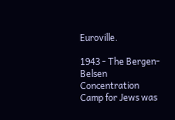Euroville.

1943 - The Bergen-Belsen Concentration Camp for Jews was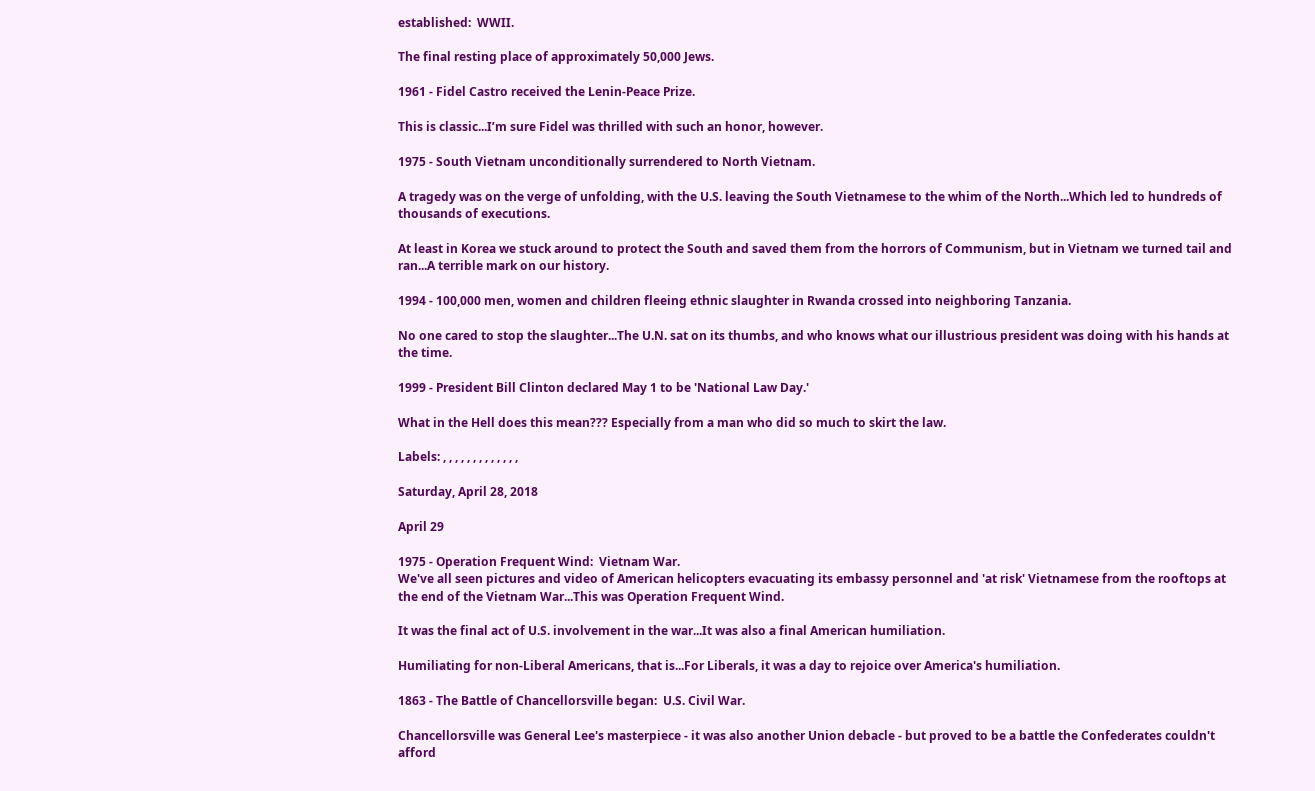established:  WWII.

The final resting place of approximately 50,000 Jews.

1961 - Fidel Castro received the Lenin-Peace Prize.

This is classic...I’m sure Fidel was thrilled with such an honor, however.

1975 - South Vietnam unconditionally surrendered to North Vietnam.

A tragedy was on the verge of unfolding, with the U.S. leaving the South Vietnamese to the whim of the North...Which led to hundreds of thousands of executions.

At least in Korea we stuck around to protect the South and saved them from the horrors of Communism, but in Vietnam we turned tail and ran...A terrible mark on our history.

1994 - 100,000 men, women and children fleeing ethnic slaughter in Rwanda crossed into neighboring Tanzania.

No one cared to stop the slaughter...The U.N. sat on its thumbs, and who knows what our illustrious president was doing with his hands at the time.

1999 - President Bill Clinton declared May 1 to be 'National Law Day.'

What in the Hell does this mean??? Especially from a man who did so much to skirt the law.

Labels: , , , , , , , , , , , , ,

Saturday, April 28, 2018

April 29

1975 - Operation Frequent Wind:  Vietnam War.
We've all seen pictures and video of American helicopters evacuating its embassy personnel and 'at risk' Vietnamese from the rooftops at the end of the Vietnam War...This was Operation Frequent Wind.

It was the final act of U.S. involvement in the war...It was also a final American humiliation.

Humiliating for non-Liberal Americans, that is...For Liberals, it was a day to rejoice over America's humiliation.

1863 - The Battle of Chancellorsville began:  U.S. Civil War.

Chancellorsville was General Lee's masterpiece - it was also another Union debacle - but proved to be a battle the Confederates couldn't afford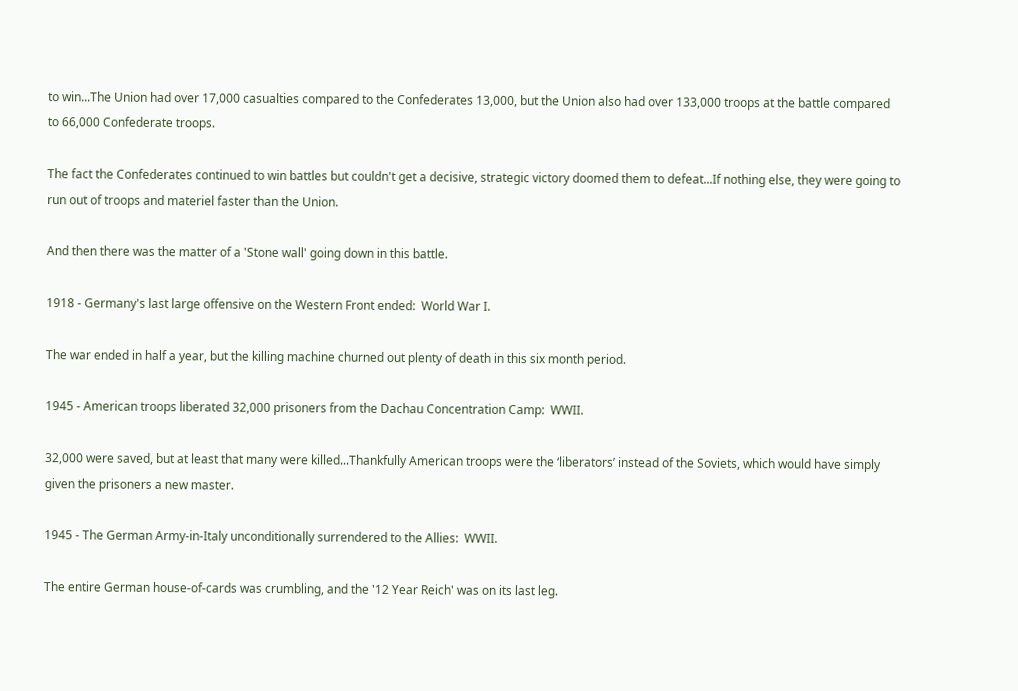to win...The Union had over 17,000 casualties compared to the Confederates 13,000, but the Union also had over 133,000 troops at the battle compared to 66,000 Confederate troops.

The fact the Confederates continued to win battles but couldn't get a decisive, strategic victory doomed them to defeat...If nothing else, they were going to run out of troops and materiel faster than the Union.

And then there was the matter of a 'Stone wall' going down in this battle.

1918 - Germany's last large offensive on the Western Front ended:  World War I.

The war ended in half a year, but the killing machine churned out plenty of death in this six month period.

1945 - American troops liberated 32,000 prisoners from the Dachau Concentration Camp:  WWII.

32,000 were saved, but at least that many were killed...Thankfully American troops were the ‘liberators’ instead of the Soviets, which would have simply given the prisoners a new master.

1945 - The German Army-in-Italy unconditionally surrendered to the Allies:  WWII.

The entire German house-of-cards was crumbling, and the '12 Year Reich' was on its last leg.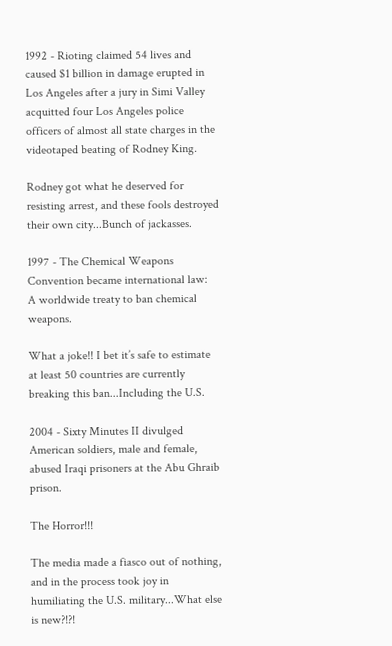1992 - Rioting claimed 54 lives and caused $1 billion in damage erupted in Los Angeles after a jury in Simi Valley acquitted four Los Angeles police officers of almost all state charges in the videotaped beating of Rodney King.

Rodney got what he deserved for resisting arrest, and these fools destroyed their own city...Bunch of jackasses.

1997 - The Chemical Weapons Convention became international law:  A worldwide treaty to ban chemical weapons.

What a joke!! I bet it’s safe to estimate at least 50 countries are currently breaking this ban...Including the U.S.

2004 - Sixty Minutes II divulged American soldiers, male and female, abused Iraqi prisoners at the Abu Ghraib prison.

The Horror!!!

The media made a fiasco out of nothing, and in the process took joy in humiliating the U.S. military...What else is new?!?!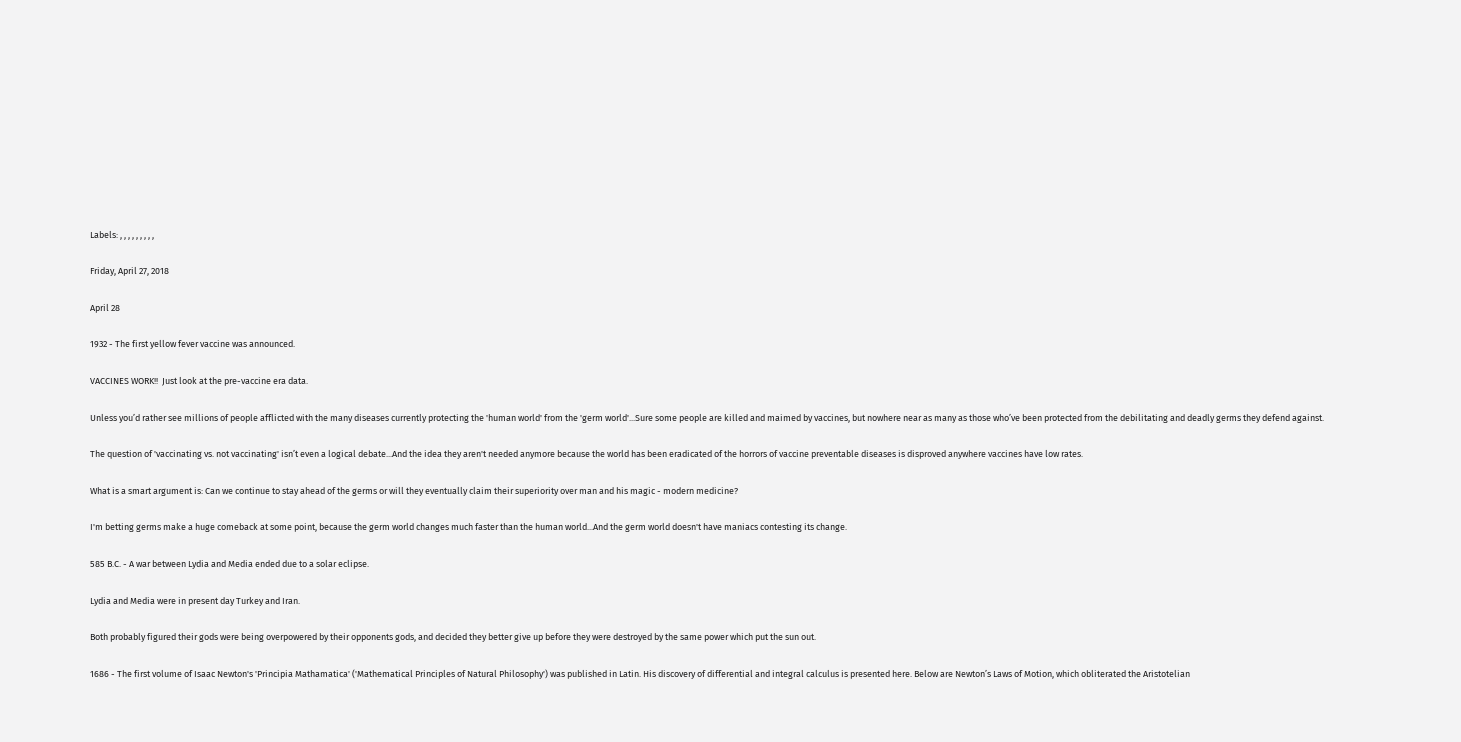Labels: , , , , , , , , ,

Friday, April 27, 2018

April 28

1932 - The first yellow fever vaccine was announced.

VACCINES WORK!!  Just look at the pre-vaccine era data.

Unless you’d rather see millions of people afflicted with the many diseases currently protecting the 'human world' from the 'germ world'...Sure some people are killed and maimed by vaccines, but nowhere near as many as those who’ve been protected from the debilitating and deadly germs they defend against.

The question of 'vaccinating vs. not vaccinating' isn’t even a logical debate...And the idea they aren't needed anymore because the world has been eradicated of the horrors of vaccine preventable diseases is disproved anywhere vaccines have low rates.

What is a smart argument is: Can we continue to stay ahead of the germs or will they eventually claim their superiority over man and his magic - modern medicine?

I'm betting germs make a huge comeback at some point, because the germ world changes much faster than the human world...And the germ world doesn't have maniacs contesting its change.

585 B.C. - A war between Lydia and Media ended due to a solar eclipse.

Lydia and Media were in present day Turkey and Iran.

Both probably figured their gods were being overpowered by their opponents gods, and decided they better give up before they were destroyed by the same power which put the sun out.

1686 - The first volume of Isaac Newton's 'Principia Mathamatica' ('Mathematical Principles of Natural Philosophy') was published in Latin. His discovery of differential and integral calculus is presented here. Below are Newton’s Laws of Motion, which obliterated the Aristotelian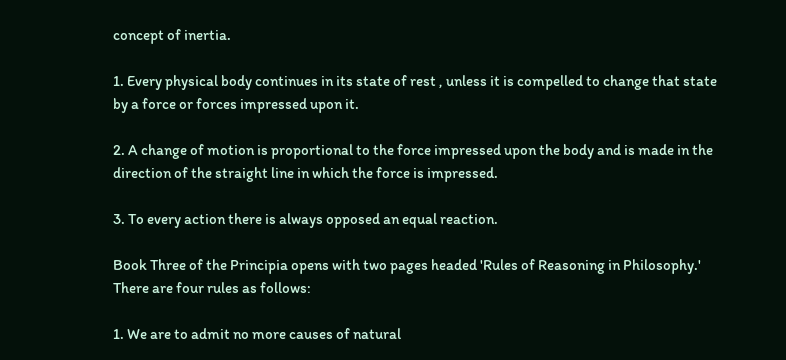concept of inertia.

1. Every physical body continues in its state of rest , unless it is compelled to change that state by a force or forces impressed upon it.

2. A change of motion is proportional to the force impressed upon the body and is made in the direction of the straight line in which the force is impressed.

3. To every action there is always opposed an equal reaction.

Book Three of the Principia opens with two pages headed 'Rules of Reasoning in Philosophy.' There are four rules as follows:

1. We are to admit no more causes of natural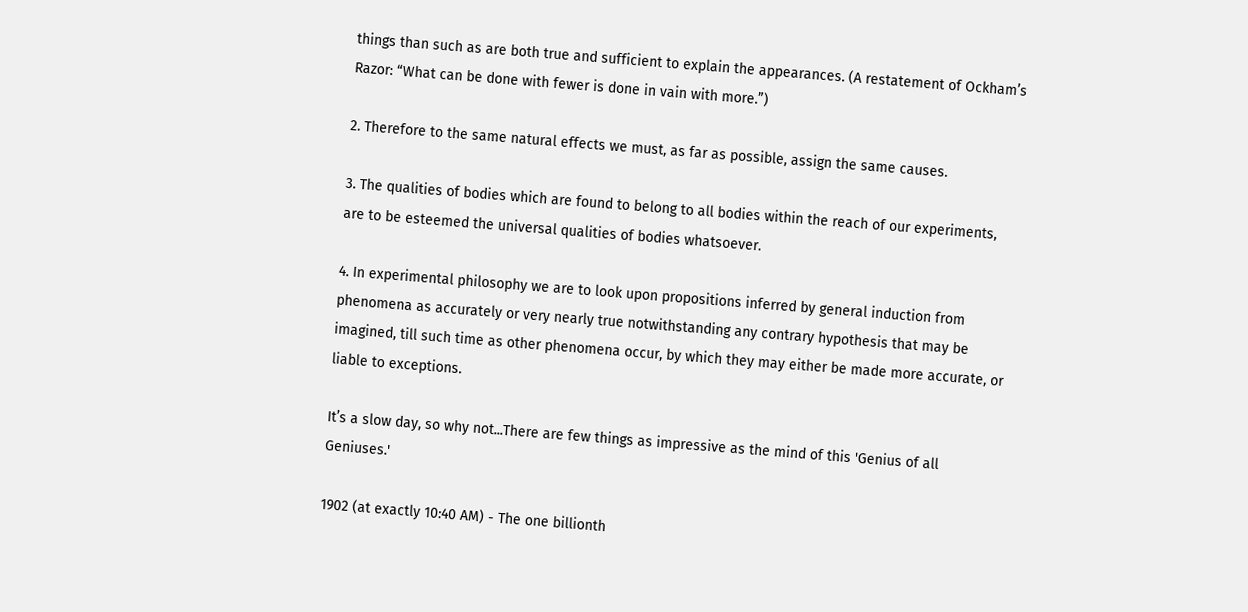things than such as are both true and sufficient to explain the appearances. (A restatement of Ockham’s Razor: “What can be done with fewer is done in vain with more.”)

2. Therefore to the same natural effects we must, as far as possible, assign the same causes.

3. The qualities of bodies which are found to belong to all bodies within the reach of our experiments, are to be esteemed the universal qualities of bodies whatsoever.

4. In experimental philosophy we are to look upon propositions inferred by general induction from phenomena as accurately or very nearly true notwithstanding any contrary hypothesis that may be imagined, till such time as other phenomena occur, by which they may either be made more accurate, or liable to exceptions.

It’s a slow day, so why not...There are few things as impressive as the mind of this 'Genius of all Geniuses.'

1902 (at exactly 10:40 AM) - The one billionth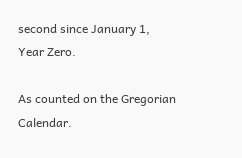second since January 1, Year Zero.

As counted on the Gregorian Calendar.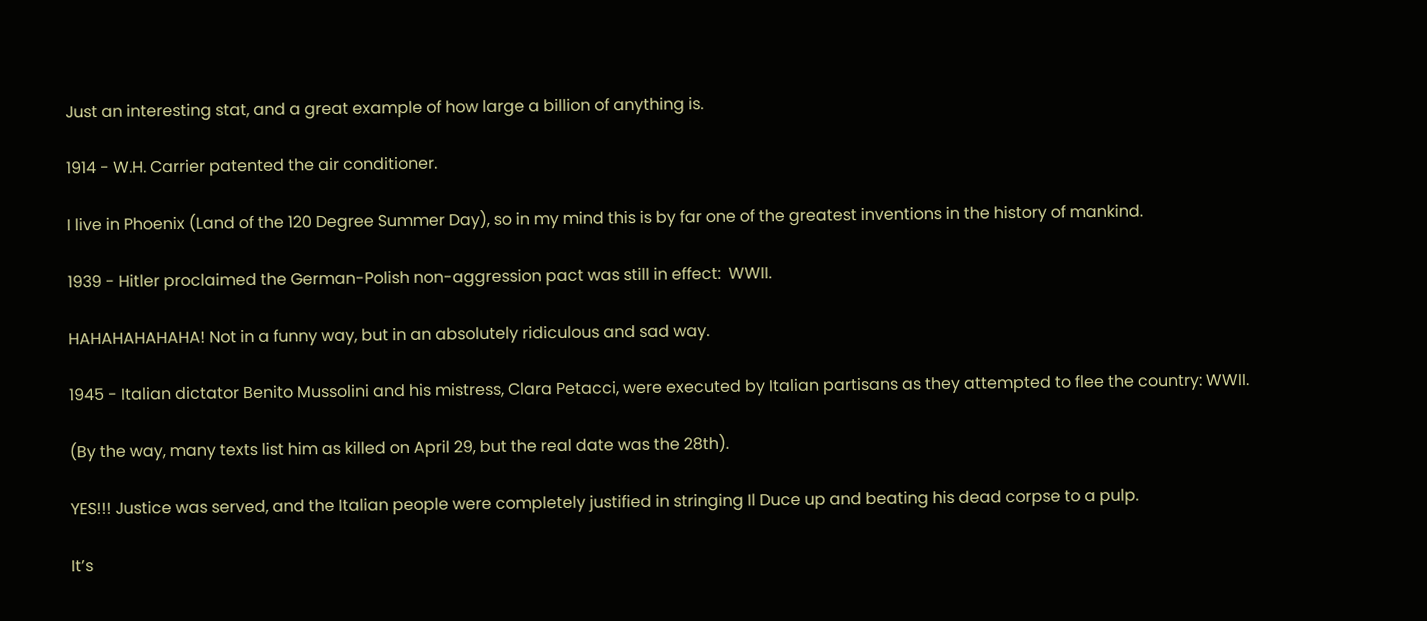Just an interesting stat, and a great example of how large a billion of anything is.

1914 - W.H. Carrier patented the air conditioner.

I live in Phoenix (Land of the 120 Degree Summer Day), so in my mind this is by far one of the greatest inventions in the history of mankind.

1939 - Hitler proclaimed the German-Polish non-aggression pact was still in effect:  WWII.

HAHAHAHAHAHA! Not in a funny way, but in an absolutely ridiculous and sad way.

1945 - Italian dictator Benito Mussolini and his mistress, Clara Petacci, were executed by Italian partisans as they attempted to flee the country: WWII.

(By the way, many texts list him as killed on April 29, but the real date was the 28th).

YES!!! Justice was served, and the Italian people were completely justified in stringing Il Duce up and beating his dead corpse to a pulp.

It’s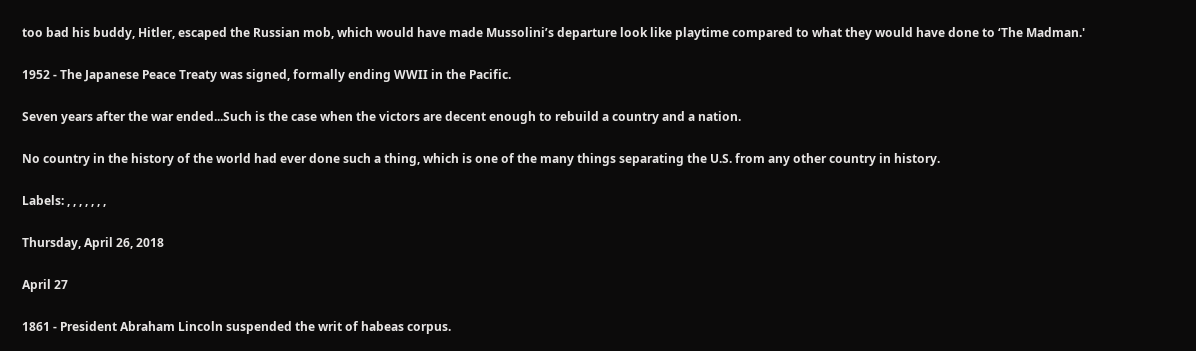too bad his buddy, Hitler, escaped the Russian mob, which would have made Mussolini’s departure look like playtime compared to what they would have done to ‘The Madman.'

1952 - The Japanese Peace Treaty was signed, formally ending WWII in the Pacific.

Seven years after the war ended...Such is the case when the victors are decent enough to rebuild a country and a nation.

No country in the history of the world had ever done such a thing, which is one of the many things separating the U.S. from any other country in history.

Labels: , , , , , , ,

Thursday, April 26, 2018

April 27

1861 - President Abraham Lincoln suspended the writ of habeas corpus.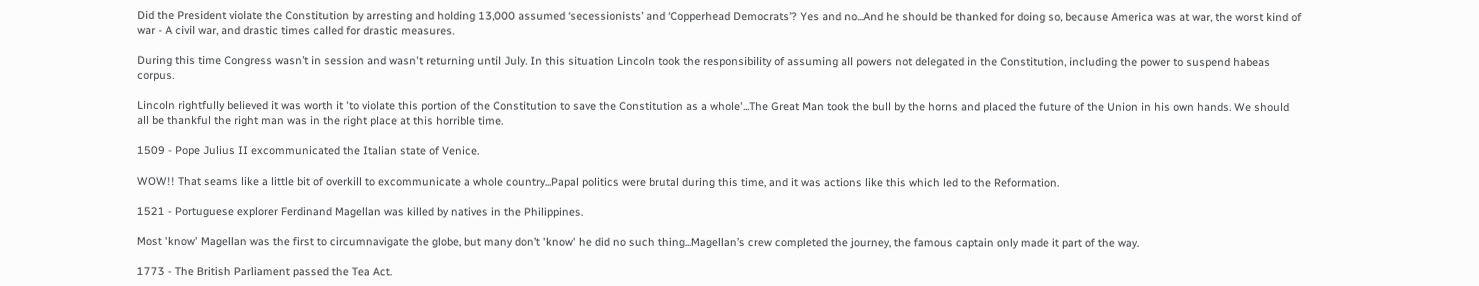Did the President violate the Constitution by arresting and holding 13,000 assumed ‘secessionists’ and ‘Copperhead Democrats’? Yes and no...And he should be thanked for doing so, because America was at war, the worst kind of war - A civil war, and drastic times called for drastic measures.

During this time Congress wasn’t in session and wasn't returning until July. In this situation Lincoln took the responsibility of assuming all powers not delegated in the Constitution, including the power to suspend habeas corpus.

Lincoln rightfully believed it was worth it 'to violate this portion of the Constitution to save the Constitution as a whole'...The Great Man took the bull by the horns and placed the future of the Union in his own hands. We should all be thankful the right man was in the right place at this horrible time.

1509 - Pope Julius II excommunicated the Italian state of Venice.

WOW!! That seams like a little bit of overkill to excommunicate a whole country...Papal politics were brutal during this time, and it was actions like this which led to the Reformation.

1521 - Portuguese explorer Ferdinand Magellan was killed by natives in the Philippines.

Most 'know' Magellan was the first to circumnavigate the globe, but many don’t 'know' he did no such thing...Magellan’s crew completed the journey, the famous captain only made it part of the way.

1773 - The British Parliament passed the Tea Act.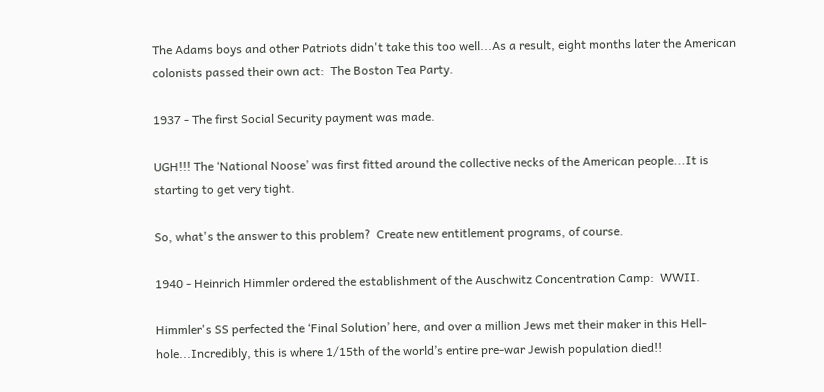The Adams boys and other Patriots didn't take this too well...As a result, eight months later the American colonists passed their own act:  The Boston Tea Party.

1937 - The first Social Security payment was made.

UGH!!! The ‘National Noose’ was first fitted around the collective necks of the American people...It is starting to get very tight.

So, what's the answer to this problem?  Create new entitlement programs, of course.

1940 - Heinrich Himmler ordered the establishment of the Auschwitz Concentration Camp:  WWII.

Himmler's SS perfected the ‘Final Solution’ here, and over a million Jews met their maker in this Hell-hole...Incredibly, this is where 1/15th of the world’s entire pre-war Jewish population died!!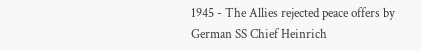1945 - The Allies rejected peace offers by German SS Chief Heinrich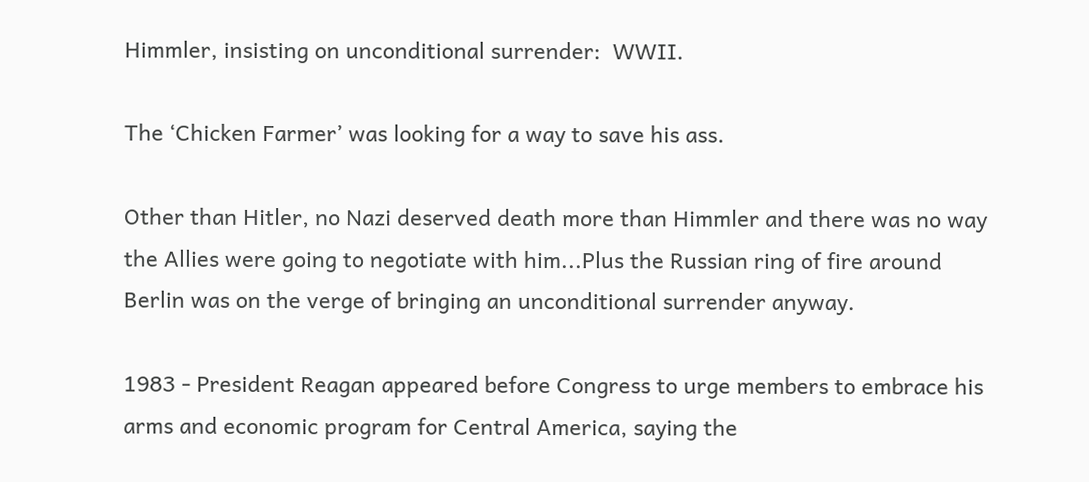Himmler, insisting on unconditional surrender:  WWII.

The ‘Chicken Farmer’ was looking for a way to save his ass.

Other than Hitler, no Nazi deserved death more than Himmler and there was no way the Allies were going to negotiate with him...Plus the Russian ring of fire around Berlin was on the verge of bringing an unconditional surrender anyway.

1983 - President Reagan appeared before Congress to urge members to embrace his arms and economic program for Central America, saying the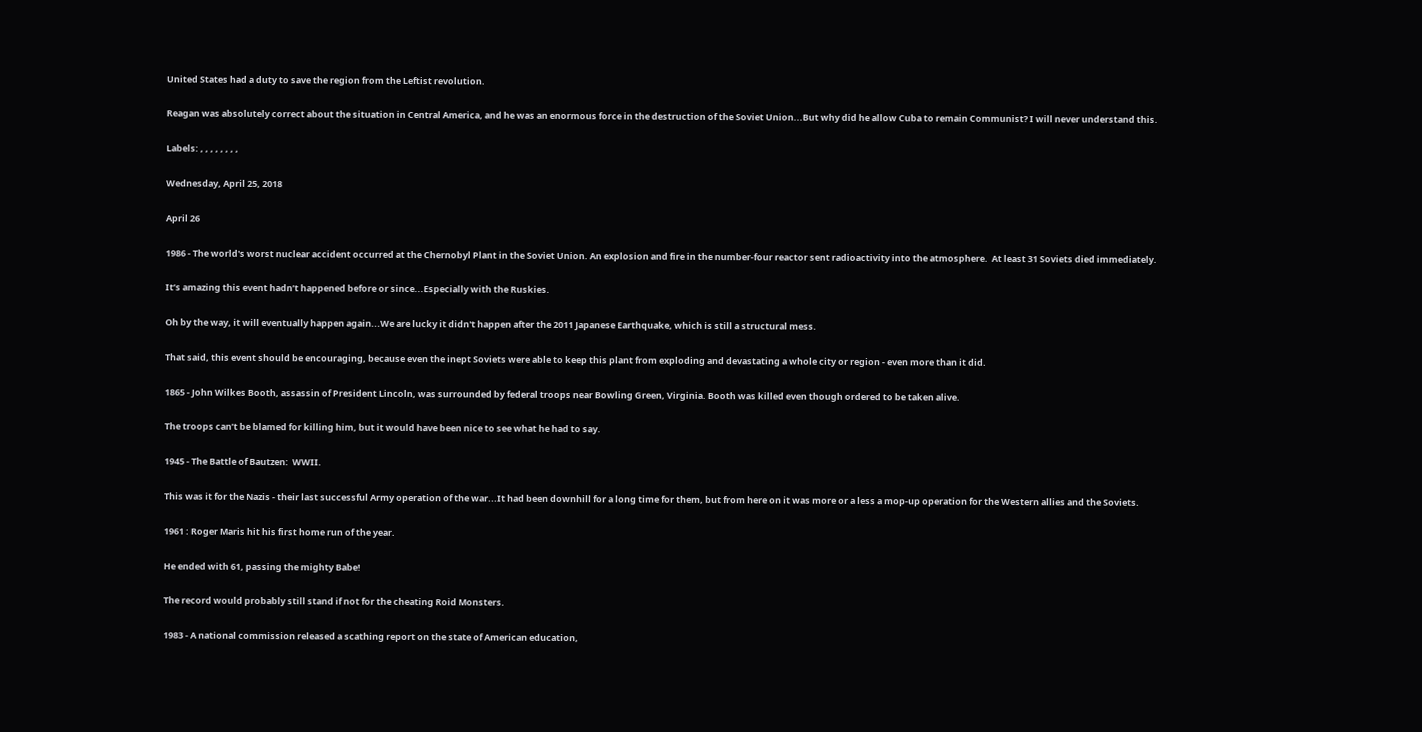United States had a duty to save the region from the Leftist revolution.

Reagan was absolutely correct about the situation in Central America, and he was an enormous force in the destruction of the Soviet Union...But why did he allow Cuba to remain Communist? I will never understand this.

Labels: , , , , , , , ,

Wednesday, April 25, 2018

April 26

1986 - The world's worst nuclear accident occurred at the Chernobyl Plant in the Soviet Union. An explosion and fire in the number-four reactor sent radioactivity into the atmosphere.  At least 31 Soviets died immediately.

It’s amazing this event hadn’t happened before or since...Especially with the Ruskies.

Oh by the way, it will eventually happen again...We are lucky it didn't happen after the 2011 Japanese Earthquake, which is still a structural mess.

That said, this event should be encouraging, because even the inept Soviets were able to keep this plant from exploding and devastating a whole city or region - even more than it did.

1865 - John Wilkes Booth, assassin of President Lincoln, was surrounded by federal troops near Bowling Green, Virginia. Booth was killed even though ordered to be taken alive.

The troops can’t be blamed for killing him, but it would have been nice to see what he had to say.

1945 - The Battle of Bautzen:  WWII.

This was it for the Nazis - their last successful Army operation of the war...It had been downhill for a long time for them, but from here on it was more or a less a mop-up operation for the Western allies and the Soviets.

1961 : Roger Maris hit his first home run of the year.

He ended with 61, passing the mighty Babe!

The record would probably still stand if not for the cheating Roid Monsters.

1983 - A national commission released a scathing report on the state of American education,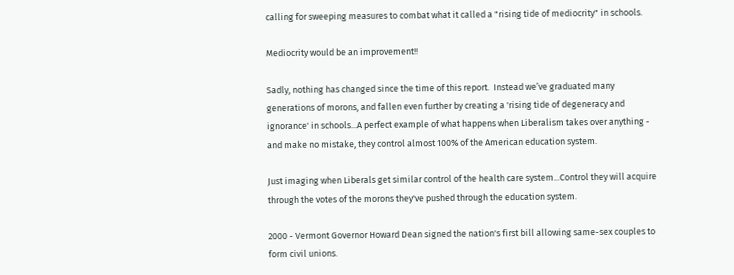calling for sweeping measures to combat what it called a "rising tide of mediocrity" in schools.

Mediocrity would be an improvement!!

Sadly, nothing has changed since the time of this report.  Instead we’ve graduated many generations of morons, and fallen even further by creating a 'rising tide of degeneracy and ignorance' in schools...A perfect example of what happens when Liberalism takes over anything - and make no mistake, they control almost 100% of the American education system.

Just imaging when Liberals get similar control of the health care system...Control they will acquire through the votes of the morons they've pushed through the education system.

2000 - Vermont Governor Howard Dean signed the nation's first bill allowing same-sex couples to form civil unions.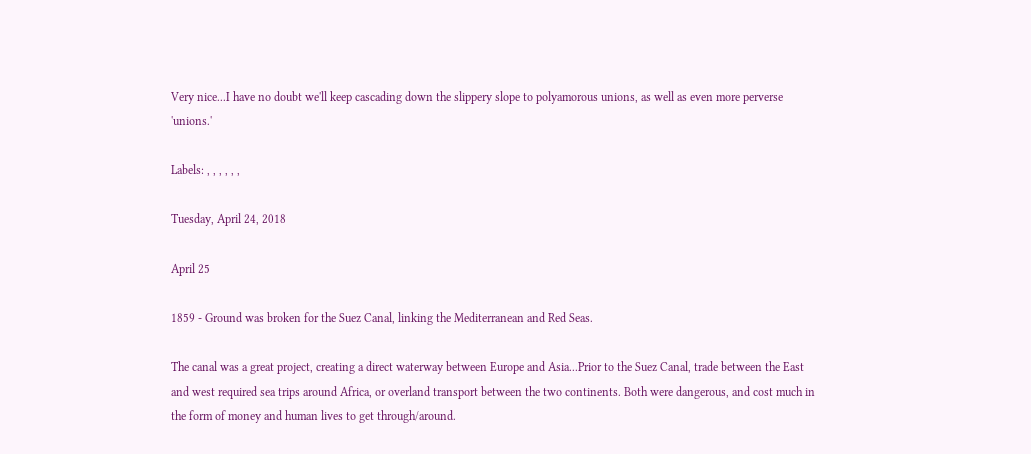Very nice...I have no doubt we'll keep cascading down the slippery slope to polyamorous unions, as well as even more perverse 'unions.'

Labels: , , , , , ,

Tuesday, April 24, 2018

April 25

1859 - Ground was broken for the Suez Canal, linking the Mediterranean and Red Seas.

The canal was a great project, creating a direct waterway between Europe and Asia...Prior to the Suez Canal, trade between the East and west required sea trips around Africa, or overland transport between the two continents. Both were dangerous, and cost much in the form of money and human lives to get through/around.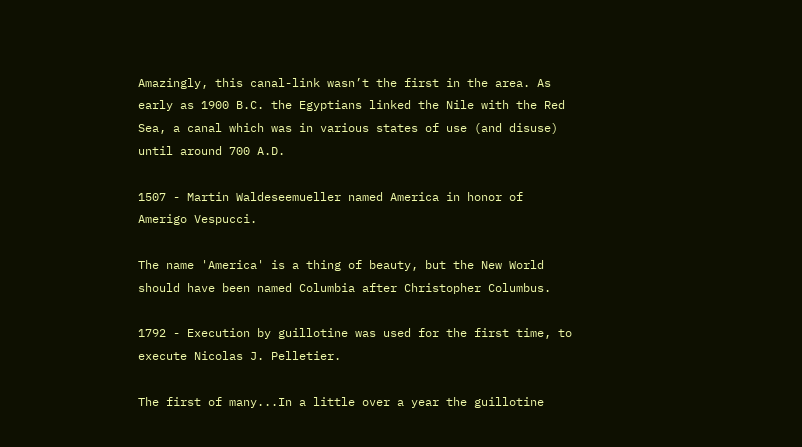Amazingly, this canal-link wasn’t the first in the area. As early as 1900 B.C. the Egyptians linked the Nile with the Red Sea, a canal which was in various states of use (and disuse) until around 700 A.D.

1507 - Martin Waldeseemueller named America in honor of Amerigo Vespucci.

The name 'America' is a thing of beauty, but the New World should have been named Columbia after Christopher Columbus.

1792 - Execution by guillotine was used for the first time, to execute Nicolas J. Pelletier.

The first of many...In a little over a year the guillotine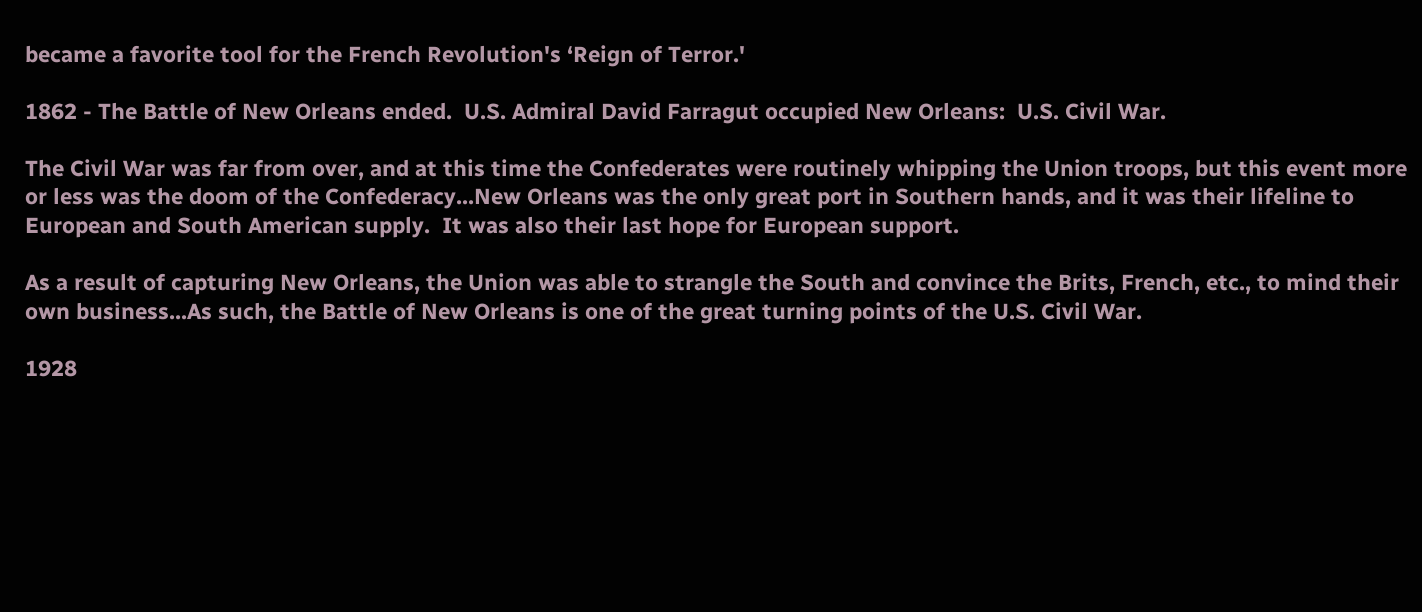became a favorite tool for the French Revolution's ‘Reign of Terror.'

1862 - The Battle of New Orleans ended.  U.S. Admiral David Farragut occupied New Orleans:  U.S. Civil War.

The Civil War was far from over, and at this time the Confederates were routinely whipping the Union troops, but this event more or less was the doom of the Confederacy...New Orleans was the only great port in Southern hands, and it was their lifeline to European and South American supply.  It was also their last hope for European support.

As a result of capturing New Orleans, the Union was able to strangle the South and convince the Brits, French, etc., to mind their own business...As such, the Battle of New Orleans is one of the great turning points of the U.S. Civil War.

1928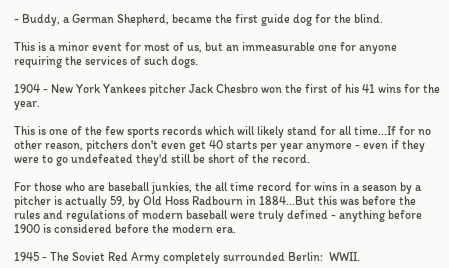- Buddy, a German Shepherd, became the first guide dog for the blind.

This is a minor event for most of us, but an immeasurable one for anyone requiring the services of such dogs.

1904 - New York Yankees pitcher Jack Chesbro won the first of his 41 wins for the year.

This is one of the few sports records which will likely stand for all time...If for no other reason, pitchers don't even get 40 starts per year anymore - even if they were to go undefeated they'd still be short of the record.

For those who are baseball junkies, the all time record for wins in a season by a pitcher is actually 59, by Old Hoss Radbourn in 1884...But this was before the rules and regulations of modern baseball were truly defined - anything before 1900 is considered before the modern era.

1945 - The Soviet Red Army completely surrounded Berlin:  WWII.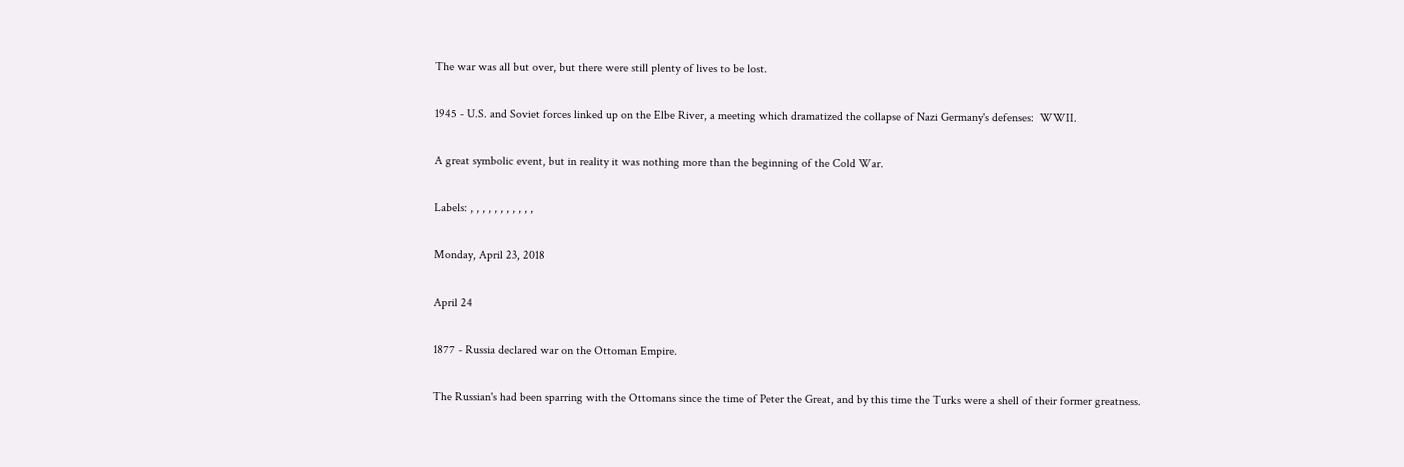The war was all but over, but there were still plenty of lives to be lost.

1945 - U.S. and Soviet forces linked up on the Elbe River, a meeting which dramatized the collapse of Nazi Germany's defenses:  WWII.

A great symbolic event, but in reality it was nothing more than the beginning of the Cold War.

Labels: , , , , , , , , , , ,

Monday, April 23, 2018

April 24

1877 - Russia declared war on the Ottoman Empire.

The Russian's had been sparring with the Ottomans since the time of Peter the Great, and by this time the Turks were a shell of their former greatness.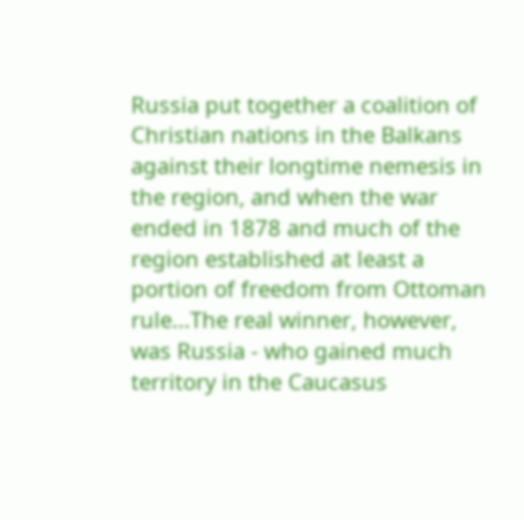Russia put together a coalition of Christian nations in the Balkans against their longtime nemesis in the region, and when the war ended in 1878 and much of the region established at least a portion of freedom from Ottoman rule...The real winner, however, was Russia - who gained much territory in the Caucasus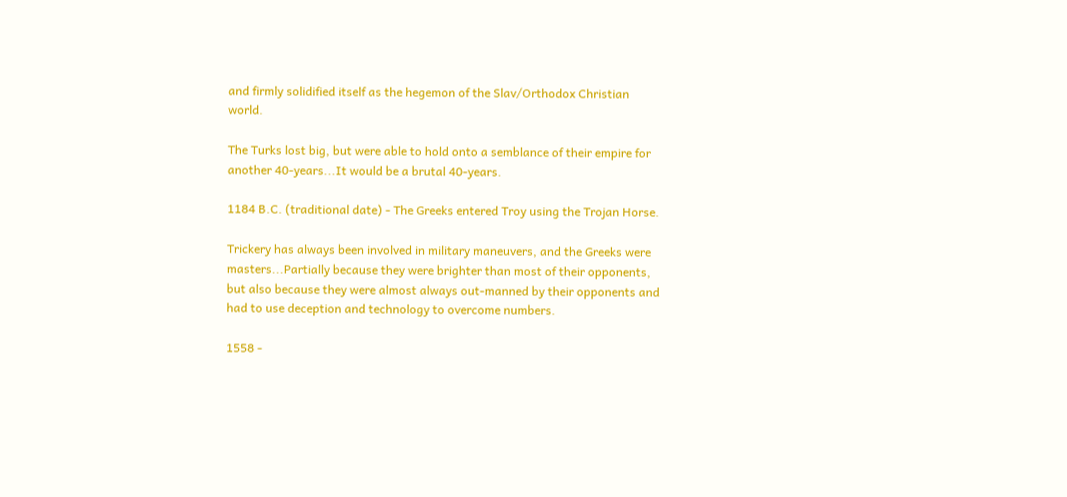and firmly solidified itself as the hegemon of the Slav/Orthodox Christian world.

The Turks lost big, but were able to hold onto a semblance of their empire for another 40-years...It would be a brutal 40-years.

1184 B.C. (traditional date) - The Greeks entered Troy using the Trojan Horse.

Trickery has always been involved in military maneuvers, and the Greeks were masters...Partially because they were brighter than most of their opponents, but also because they were almost always out-manned by their opponents and had to use deception and technology to overcome numbers.

1558 -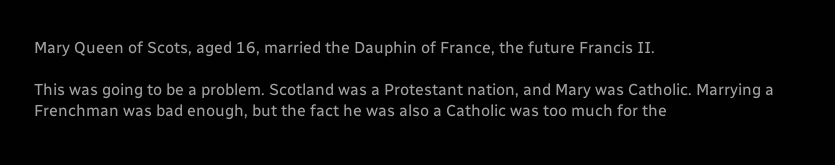Mary Queen of Scots, aged 16, married the Dauphin of France, the future Francis II.

This was going to be a problem. Scotland was a Protestant nation, and Mary was Catholic. Marrying a Frenchman was bad enough, but the fact he was also a Catholic was too much for the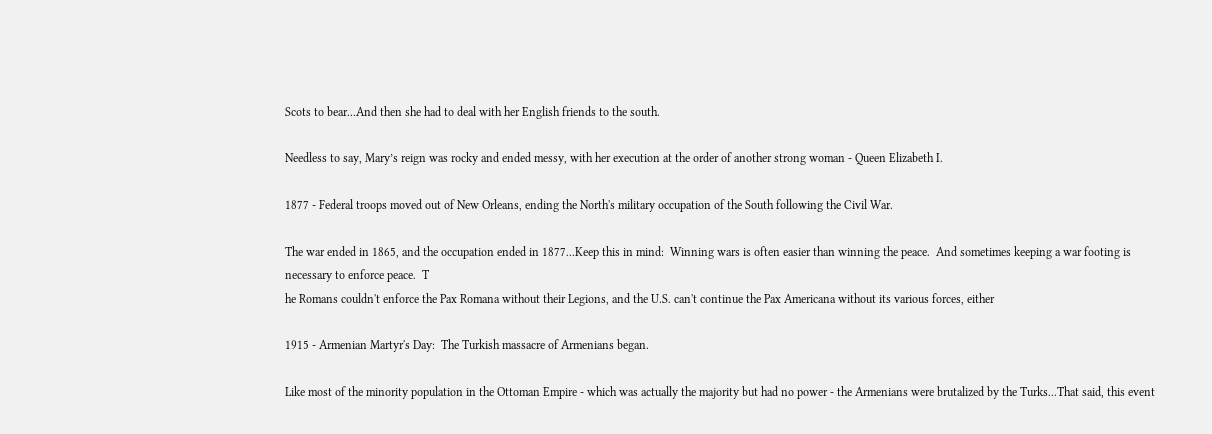Scots to bear...And then she had to deal with her English friends to the south.

Needless to say, Mary’s reign was rocky and ended messy, with her execution at the order of another strong woman - Queen Elizabeth I.

1877 - Federal troops moved out of New Orleans, ending the North's military occupation of the South following the Civil War.

The war ended in 1865, and the occupation ended in 1877...Keep this in mind:  Winning wars is often easier than winning the peace.  And sometimes keeping a war footing is necessary to enforce peace.  T
he Romans couldn't enforce the Pax Romana without their Legions, and the U.S. can't continue the Pax Americana without its various forces, either

1915 - Armenian Martyr's Day:  The Turkish massacre of Armenians began.

Like most of the minority population in the Ottoman Empire - which was actually the majority but had no power - the Armenians were brutalized by the Turks...That said, this event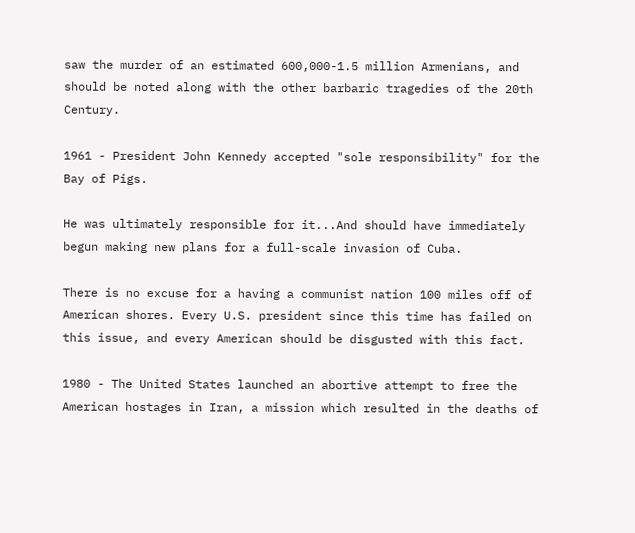saw the murder of an estimated 600,000-1.5 million Armenians, and should be noted along with the other barbaric tragedies of the 20th Century.

1961 - President John Kennedy accepted "sole responsibility" for the Bay of Pigs.

He was ultimately responsible for it...And should have immediately begun making new plans for a full-scale invasion of Cuba.

There is no excuse for a having a communist nation 100 miles off of American shores. Every U.S. president since this time has failed on this issue, and every American should be disgusted with this fact.

1980 - The United States launched an abortive attempt to free the American hostages in Iran, a mission which resulted in the deaths of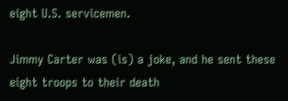eight U.S. servicemen.

Jimmy Carter was (is) a joke, and he sent these eight troops to their death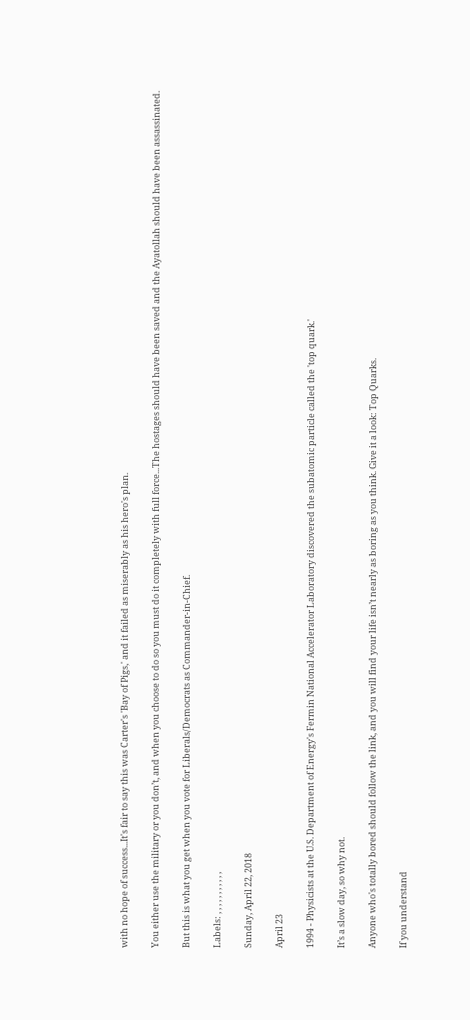with no hope of success...It's fair to say this was Carter's 'Bay of Pigs,' and it failed as miserably as his hero's plan.

You either use the military or you don’t, and when you choose to do so you must do it completely with full force...The hostages should have been saved and the Ayatollah should have been assassinated.

But this is what you get when you vote for Liberals/Democrats as Commander-in-Chief.

Labels: , , , , , , , , , , ,

Sunday, April 22, 2018

April 23

1994 - Physicists at the U.S. Department of Energy's Fermin National Accelerator Laboratory discovered the subatomic particle called the 'top quark.'

It’s a slow day, so why not.

Anyone who's totally bored should follow the link, and you will find your life isn’t nearly as boring as you think. Give it a look: Top Quarks.

If you understand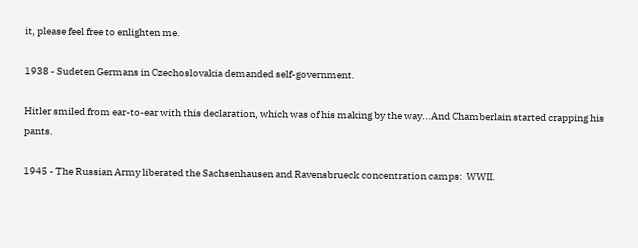it, please feel free to enlighten me.

1938 - Sudeten Germans in Czechoslovakia demanded self-government.

Hitler smiled from ear-to-ear with this declaration, which was of his making by the way...And Chamberlain started crapping his pants.

1945 - The Russian Army liberated the Sachsenhausen and Ravensbrueck concentration camps:  WWII.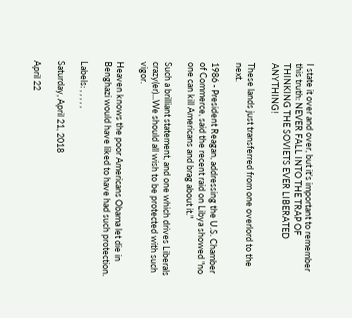I state it over and over, but it's important to remember this truth: NEVER FALL INTO THE TRAP OF THINKING THE SOVIETS EVER LIBERATED ANYTHING!

These lands just transferred from one overlord to the next.

1986 - President Reagan, addressing the U.S. Chamber of Commerce, said the recent raid on Libya showed "no one can kill Americans and brag about it."

Such a brilliant statement, and one which drives Liberals crazy(er)...We should all wish to be protected with such vigor.

Heaven knows the poor Americans Obama let die in Benghazi would have liked to have had such protection.

Labels: , , , , ,

Saturday, April 21, 2018

April 22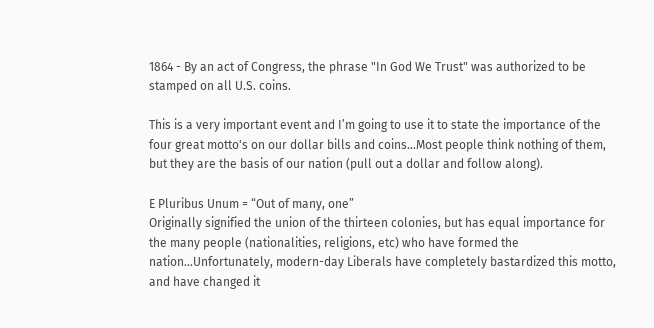1864 - By an act of Congress, the phrase "In God We Trust" was authorized to be stamped on all U.S. coins.

This is a very important event and I’m going to use it to state the importance of the four great motto's on our dollar bills and coins...Most people think nothing of them, but they are the basis of our nation (pull out a dollar and follow along).

E Pluribus Unum = “Out of many, one”
Originally signified the union of the thirteen colonies, but has equal importance for the many people (nationalities, religions, etc) who have formed the nation...Unfortunately, modern-day Liberals have completely bastardized this motto, and have changed it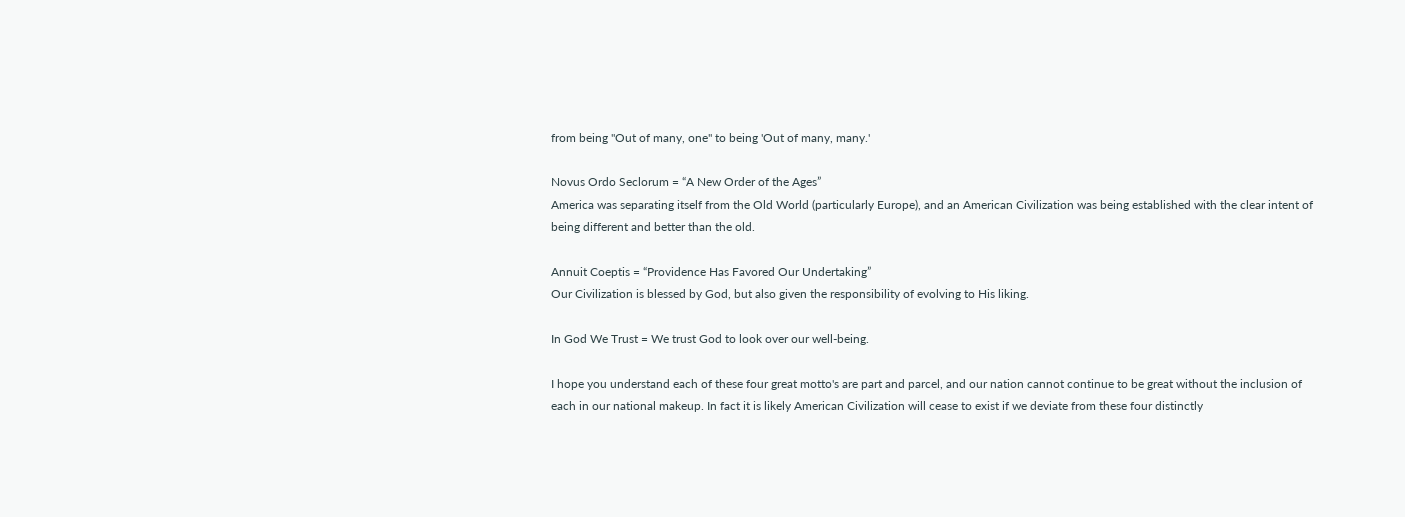from being "Out of many, one" to being 'Out of many, many.'

Novus Ordo Seclorum = “A New Order of the Ages”
America was separating itself from the Old World (particularly Europe), and an American Civilization was being established with the clear intent of being different and better than the old.

Annuit Coeptis = “Providence Has Favored Our Undertaking”
Our Civilization is blessed by God, but also given the responsibility of evolving to His liking.

In God We Trust = We trust God to look over our well-being.

I hope you understand each of these four great motto's are part and parcel, and our nation cannot continue to be great without the inclusion of each in our national makeup. In fact it is likely American Civilization will cease to exist if we deviate from these four distinctly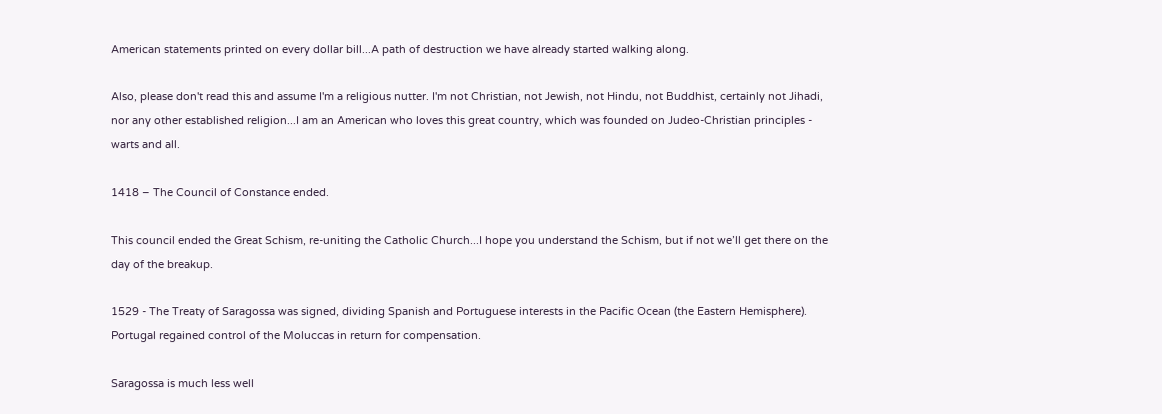American statements printed on every dollar bill...A path of destruction we have already started walking along.

Also, please don't read this and assume I'm a religious nutter. I'm not Christian, not Jewish, not Hindu, not Buddhist, certainly not Jihadi, nor any other established religion...I am an American who loves this great country, which was founded on Judeo-Christian principles - warts and all.

1418 – The Council of Constance ended.

This council ended the Great Schism, re-uniting the Catholic Church...I hope you understand the Schism, but if not we’ll get there on the day of the breakup.

1529 - The Treaty of Saragossa was signed, dividing Spanish and Portuguese interests in the Pacific Ocean (the Eastern Hemisphere). Portugal regained control of the Moluccas in return for compensation.

Saragossa is much less well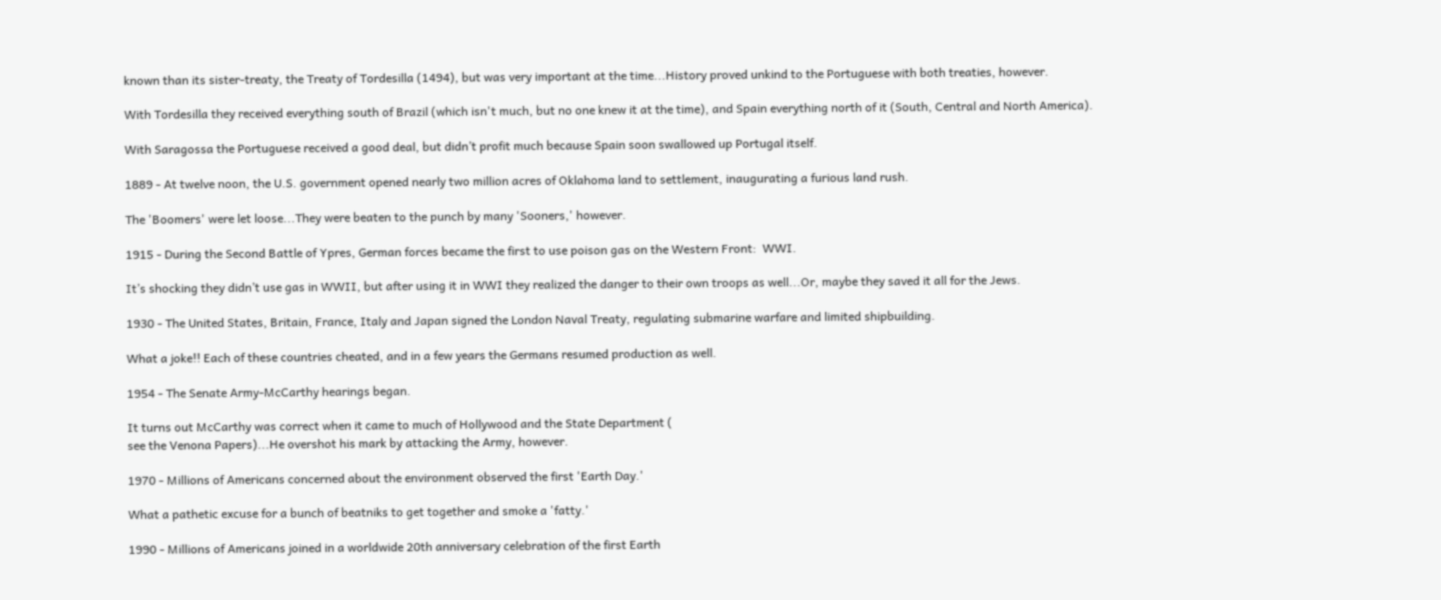known than its sister-treaty, the Treaty of Tordesilla (1494), but was very important at the time...History proved unkind to the Portuguese with both treaties, however.

With Tordesilla they received everything south of Brazil (which isn't much, but no one knew it at the time), and Spain everything north of it (South, Central and North America).

With Saragossa the Portuguese received a good deal, but didn’t profit much because Spain soon swallowed up Portugal itself.

1889 - At twelve noon, the U.S. government opened nearly two million acres of Oklahoma land to settlement, inaugurating a furious land rush.

The 'Boomers' were let loose...They were beaten to the punch by many 'Sooners,' however.

1915 - During the Second Battle of Ypres, German forces became the first to use poison gas on the Western Front:  WWI.

It’s shocking they didn’t use gas in WWII, but after using it in WWI they realized the danger to their own troops as well...Or, maybe they saved it all for the Jews.

1930 - The United States, Britain, France, Italy and Japan signed the London Naval Treaty, regulating submarine warfare and limited shipbuilding.

What a joke!! Each of these countries cheated, and in a few years the Germans resumed production as well.

1954 - The Senate Army-McCarthy hearings began.

It turns out McCarthy was correct when it came to much of Hollywood and the State Department (
see the Venona Papers)...He overshot his mark by attacking the Army, however.

1970 - Millions of Americans concerned about the environment observed the first 'Earth Day.'

What a pathetic excuse for a bunch of beatniks to get together and smoke a 'fatty.'

1990 - Millions of Americans joined in a worldwide 20th anniversary celebration of the first Earth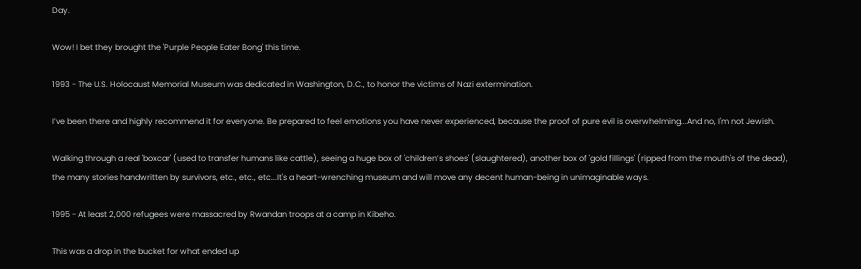Day.

Wow! I bet they brought the 'Purple People Eater Bong' this time.

1993 - The U.S. Holocaust Memorial Museum was dedicated in Washington, D.C., to honor the victims of Nazi extermination.

I’ve been there and highly recommend it for everyone. Be prepared to feel emotions you have never experienced, because the proof of pure evil is overwhelming...And no, I'm not Jewish.

Walking through a real 'boxcar' (used to transfer humans like cattle), seeing a huge box of 'children’s shoes' (slaughtered), another box of 'gold fillings' (ripped from the mouth's of the dead), the many stories handwritten by survivors, etc., etc., etc...It's a heart-wrenching museum and will move any decent human-being in unimaginable ways.

1995 - At least 2,000 refugees were massacred by Rwandan troops at a camp in Kibeho.

This was a drop in the bucket for what ended up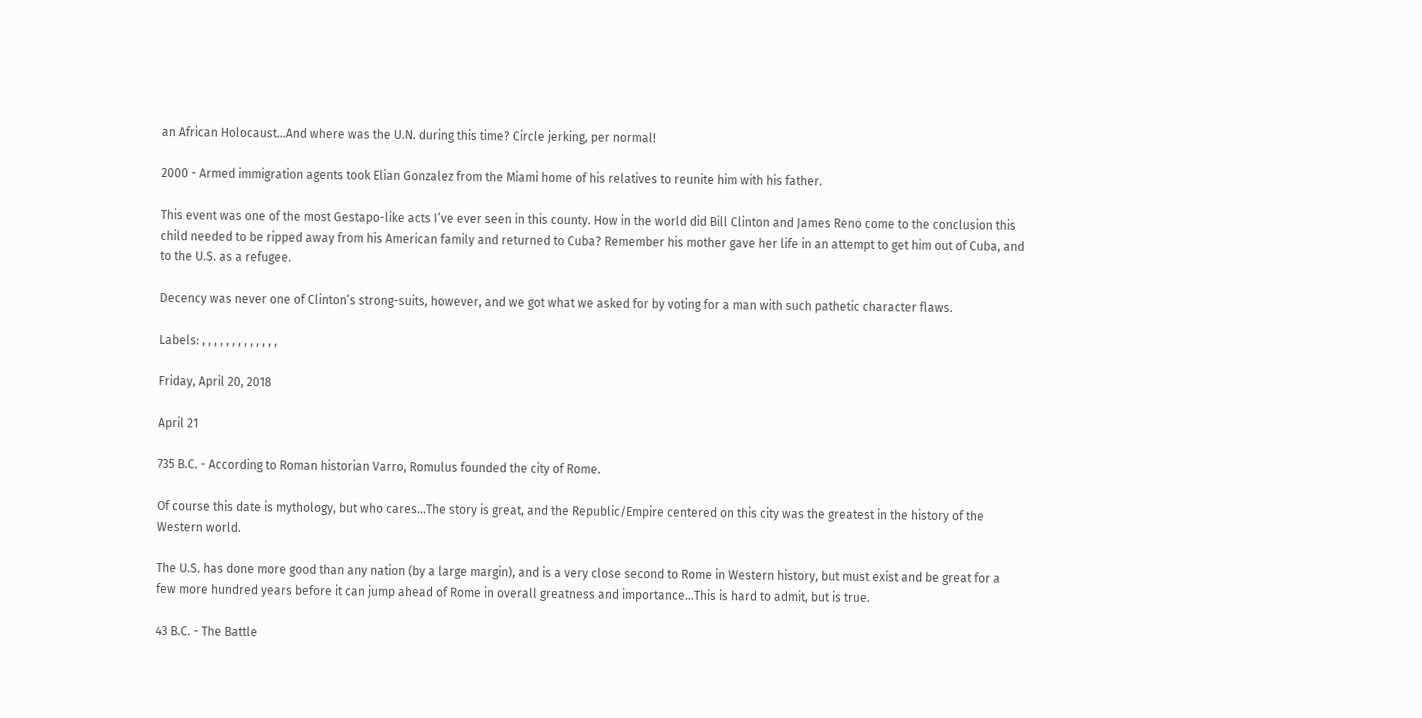an African Holocaust...And where was the U.N. during this time? Circle jerking, per normal!

2000 - Armed immigration agents took Elian Gonzalez from the Miami home of his relatives to reunite him with his father.

This event was one of the most Gestapo-like acts I’ve ever seen in this county. How in the world did Bill Clinton and James Reno come to the conclusion this child needed to be ripped away from his American family and returned to Cuba? Remember his mother gave her life in an attempt to get him out of Cuba, and to the U.S. as a refugee.

Decency was never one of Clinton’s strong-suits, however, and we got what we asked for by voting for a man with such pathetic character flaws.

Labels: , , , , , , , , , , , , ,

Friday, April 20, 2018

April 21

735 B.C. - According to Roman historian Varro, Romulus founded the city of Rome.

Of course this date is mythology, but who cares...The story is great, and the Republic/Empire centered on this city was the greatest in the history of the Western world.

The U.S. has done more good than any nation (by a large margin), and is a very close second to Rome in Western history, but must exist and be great for a few more hundred years before it can jump ahead of Rome in overall greatness and importance...This is hard to admit, but is true.

43 B.C. - The Battle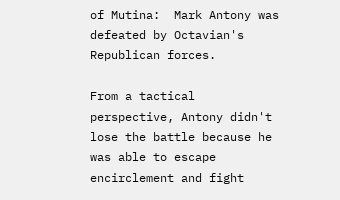of Mutina:  Mark Antony was defeated by Octavian's Republican forces.

From a tactical perspective, Antony didn't lose the battle because he was able to escape encirclement and fight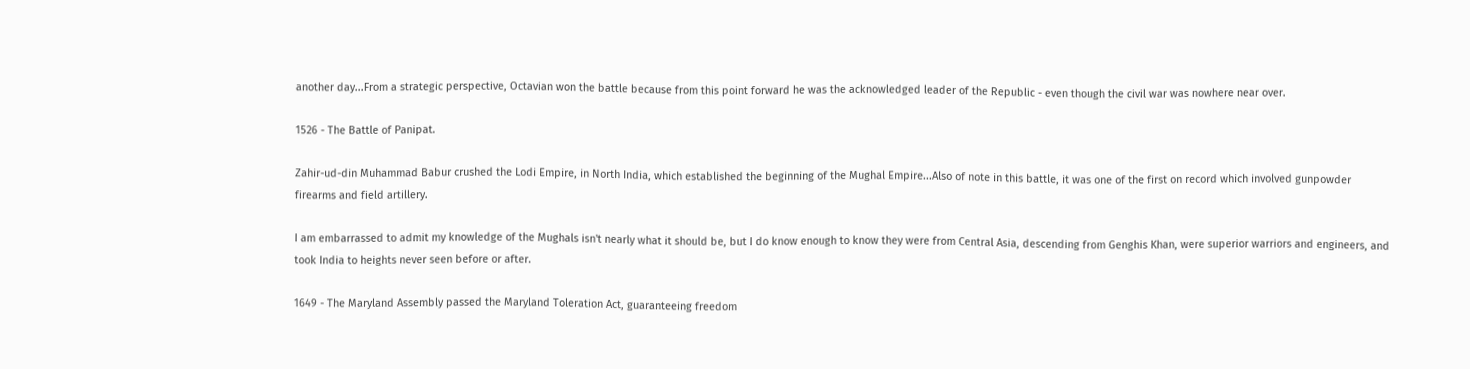another day...From a strategic perspective, Octavian won the battle because from this point forward he was the acknowledged leader of the Republic - even though the civil war was nowhere near over.

1526 - The Battle of Panipat.

Zahir-ud-din Muhammad Babur crushed the Lodi Empire, in North India, which established the beginning of the Mughal Empire...Also of note in this battle, it was one of the first on record which involved gunpowder firearms and field artillery.

I am embarrassed to admit my knowledge of the Mughals isn't nearly what it should be, but I do know enough to know they were from Central Asia, descending from Genghis Khan, were superior warriors and engineers, and took India to heights never seen before or after.

1649 - The Maryland Assembly passed the Maryland Toleration Act, guaranteeing freedom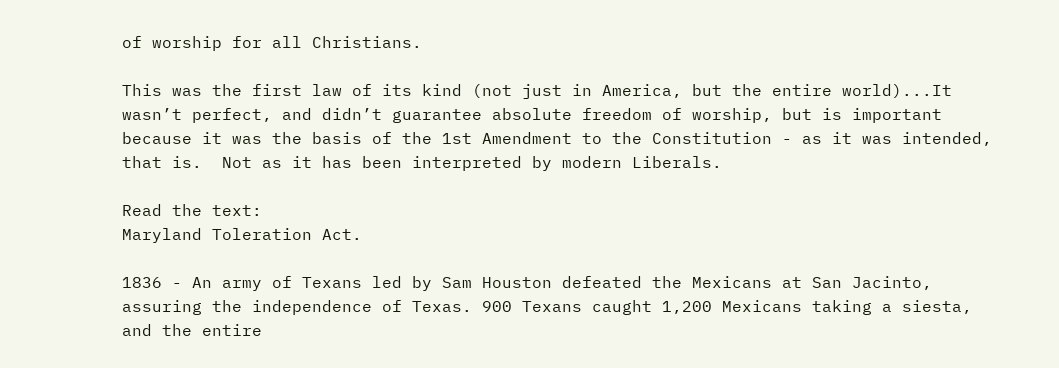of worship for all Christians.

This was the first law of its kind (not just in America, but the entire world)...It wasn’t perfect, and didn’t guarantee absolute freedom of worship, but is important because it was the basis of the 1st Amendment to the Constitution - as it was intended, that is.  Not as it has been interpreted by modern Liberals.

Read the text:
Maryland Toleration Act.

1836 - An army of Texans led by Sam Houston defeated the Mexicans at San Jacinto, assuring the independence of Texas. 900 Texans caught 1,200 Mexicans taking a siesta, and the entire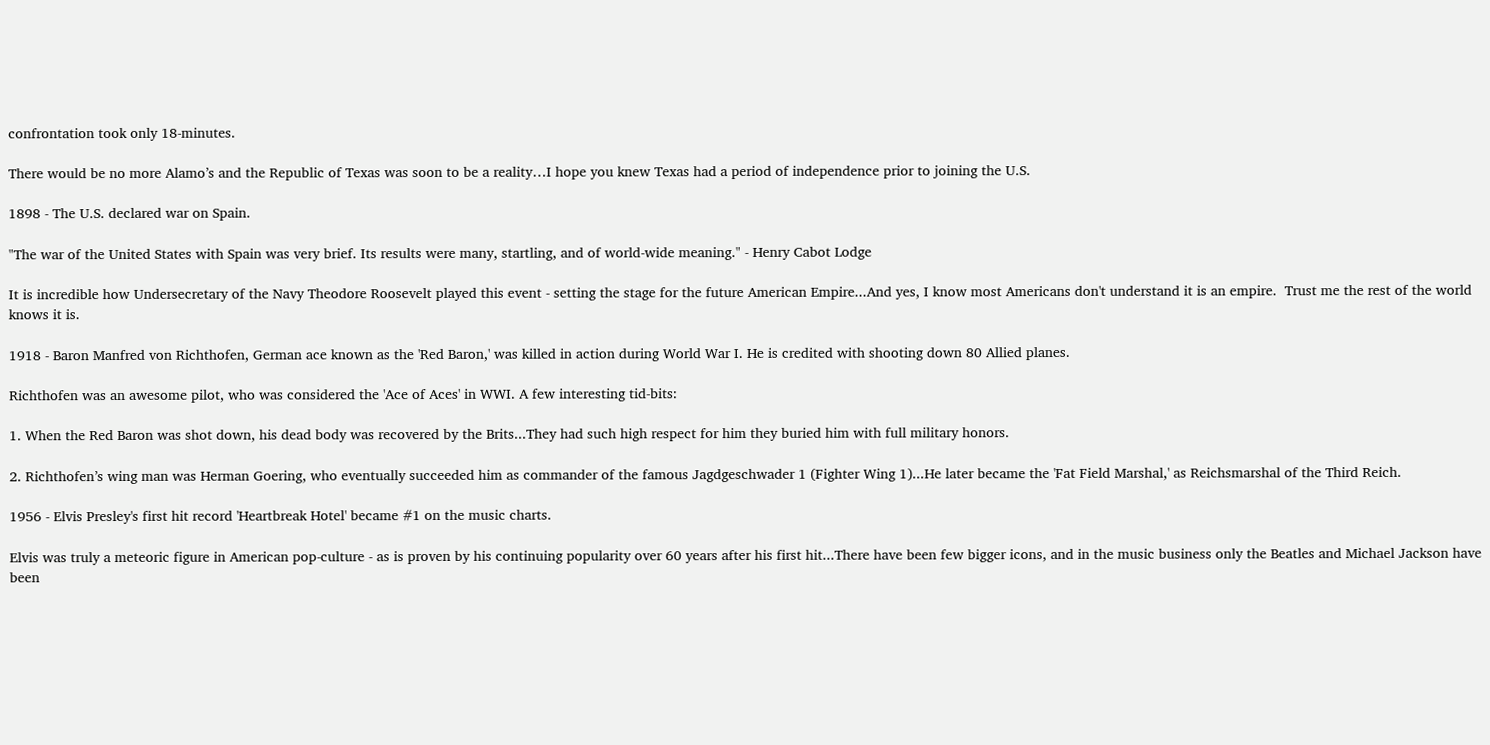confrontation took only 18-minutes.

There would be no more Alamo’s and the Republic of Texas was soon to be a reality…I hope you knew Texas had a period of independence prior to joining the U.S.

1898 - The U.S. declared war on Spain.

"The war of the United States with Spain was very brief. Its results were many, startling, and of world-wide meaning." - Henry Cabot Lodge

It is incredible how Undersecretary of the Navy Theodore Roosevelt played this event - setting the stage for the future American Empire...And yes, I know most Americans don't understand it is an empire.  Trust me the rest of the world knows it is.

1918 - Baron Manfred von Richthofen, German ace known as the 'Red Baron,' was killed in action during World War I. He is credited with shooting down 80 Allied planes.

Richthofen was an awesome pilot, who was considered the 'Ace of Aces' in WWI. A few interesting tid-bits:

1. When the Red Baron was shot down, his dead body was recovered by the Brits...They had such high respect for him they buried him with full military honors.

2. Richthofen’s wing man was Herman Goering, who eventually succeeded him as commander of the famous Jagdgeschwader 1 (Fighter Wing 1)...He later became the 'Fat Field Marshal,' as Reichsmarshal of the Third Reich.

1956 - Elvis Presley's first hit record 'Heartbreak Hotel' became #1 on the music charts.

Elvis was truly a meteoric figure in American pop-culture - as is proven by his continuing popularity over 60 years after his first hit...There have been few bigger icons, and in the music business only the Beatles and Michael Jackson have been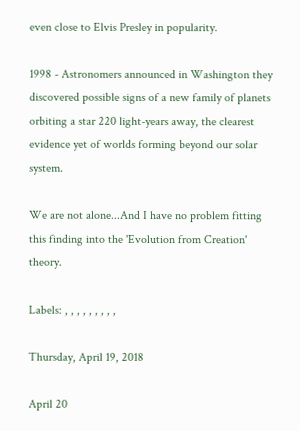even close to Elvis Presley in popularity.

1998 - Astronomers announced in Washington they discovered possible signs of a new family of planets orbiting a star 220 light-years away, the clearest evidence yet of worlds forming beyond our solar system.

We are not alone...And I have no problem fitting this finding into the 'Evolution from Creation' theory.

Labels: , , , , , , , , ,

Thursday, April 19, 2018

April 20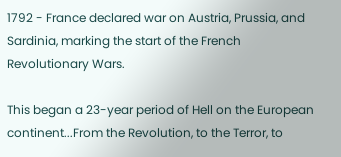1792 - France declared war on Austria, Prussia, and Sardinia, marking the start of the French Revolutionary Wars.

This began a 23-year period of Hell on the European continent...From the Revolution, to the Terror, to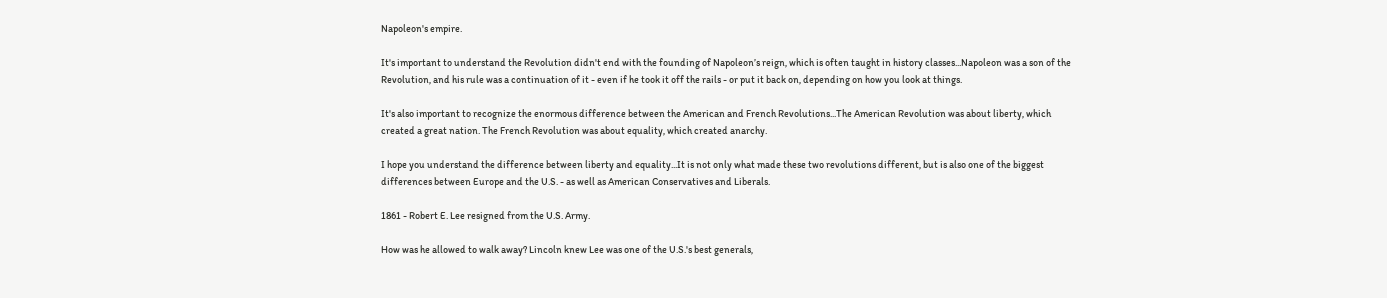Napoleon's empire.

It's important to understand the Revolution didn't end with the founding of Napoleon’s reign, which is often taught in history classes...Napoleon was a son of the Revolution, and his rule was a continuation of it - even if he took it off the rails - or put it back on, depending on how you look at things.

It's also important to recognize the enormous difference between the American and French Revolutions...The American Revolution was about liberty, which created a great nation. The French Revolution was about equality, which created anarchy.

I hope you understand the difference between liberty and equality...It is not only what made these two revolutions different, but is also one of the biggest differences between Europe and the U.S. - as well as American Conservatives and Liberals.

1861 - Robert E. Lee resigned from the U.S. Army.

How was he allowed to walk away? Lincoln knew Lee was one of the U.S.'s best generals,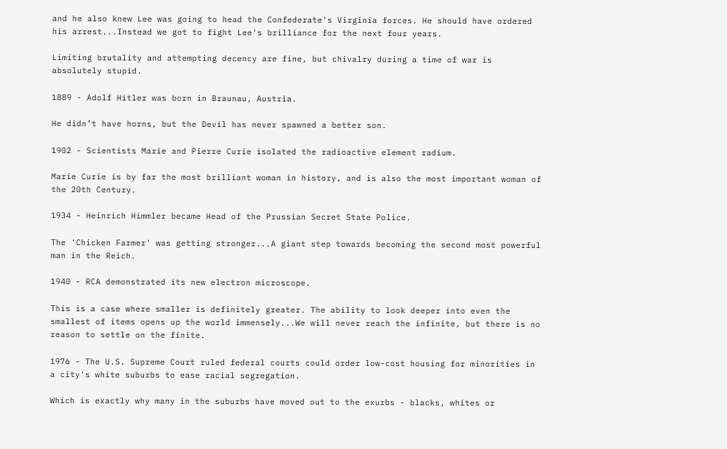and he also knew Lee was going to head the Confederate's Virginia forces. He should have ordered his arrest...Instead we got to fight Lee's brilliance for the next four years.

Limiting brutality and attempting decency are fine, but chivalry during a time of war is absolutely stupid.

1889 - Adolf Hitler was born in Braunau, Austria.

He didn’t have horns, but the Devil has never spawned a better son.

1902 - Scientists Marie and Pierre Curie isolated the radioactive element radium.

Marie Curie is by far the most brilliant woman in history, and is also the most important woman of the 20th Century.

1934 - Heinrich Himmler became Head of the Prussian Secret State Police.

The 'Chicken Farmer' was getting stronger...A giant step towards becoming the second most powerful man in the Reich.

1940 - RCA demonstrated its new electron microscope.

This is a case where smaller is definitely greater. The ability to look deeper into even the smallest of items opens up the world immensely...We will never reach the infinite, but there is no reason to settle on the finite.

1976 - The U.S. Supreme Court ruled federal courts could order low-cost housing for minorities in a city's white suburbs to ease racial segregation.

Which is exactly why many in the suburbs have moved out to the exurbs - blacks, whites or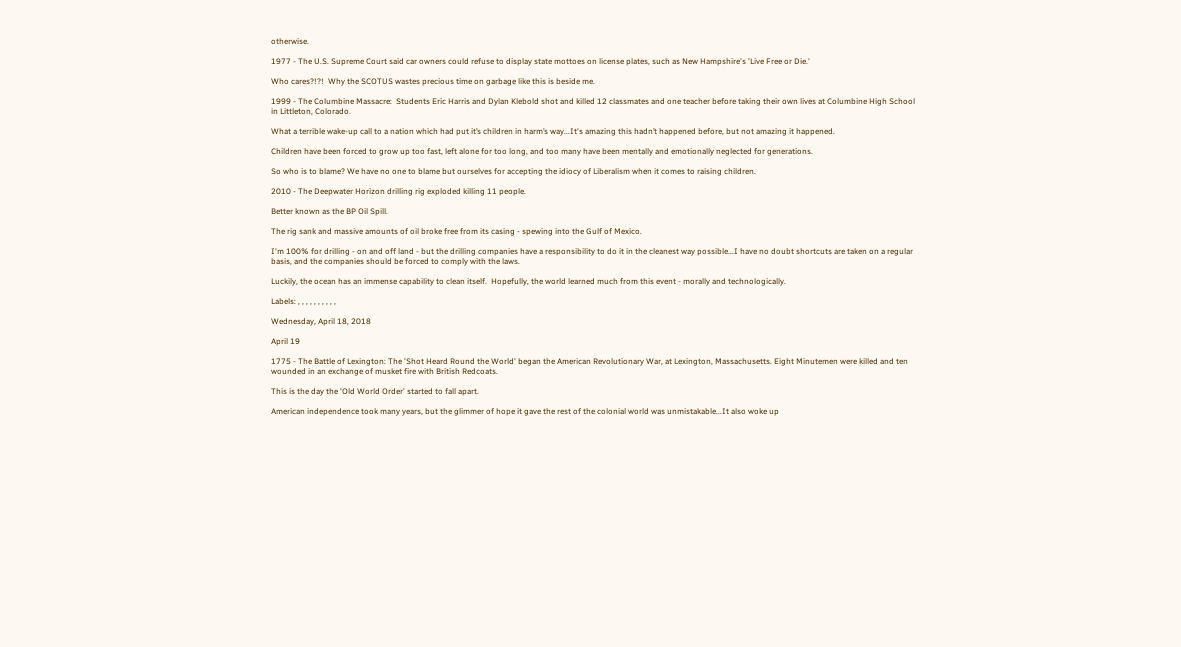otherwise.

1977 - The U.S. Supreme Court said car owners could refuse to display state mottoes on license plates, such as New Hampshire's 'Live Free or Die.'

Who cares?!?!  Why the SCOTUS wastes precious time on garbage like this is beside me.

1999 - The Columbine Massacre:  Students Eric Harris and Dylan Klebold shot and killed 12 classmates and one teacher before taking their own lives at Columbine High School in Littleton, Colorado.

What a terrible wake-up call to a nation which had put it’s children in harm’s way...It's amazing this hadn’t happened before, but not amazing it happened.

Children have been forced to grow up too fast, left alone for too long, and too many have been mentally and emotionally neglected for generations.

So who is to blame? We have no one to blame but ourselves for accepting the idiocy of Liberalism when it comes to raising children.

2010 - The Deepwater Horizon drilling rig exploded killing 11 people.

Better known as the BP Oil Spill.

The rig sank and massive amounts of oil broke free from its casing - spewing into the Gulf of Mexico.

I'm 100% for drilling - on and off land - but the drilling companies have a responsibility to do it in the cleanest way possible...I have no doubt shortcuts are taken on a regular basis, and the companies should be forced to comply with the laws.

Luckily, the ocean has an immense capability to clean itself.  Hopefully, the world learned much from this event - morally and technologically.

Labels: , , , , , , , , , ,

Wednesday, April 18, 2018

April 19

1775 - The Battle of Lexington: The 'Shot Heard Round the World' began the American Revolutionary War, at Lexington, Massachusetts. Eight Minutemen were killed and ten wounded in an exchange of musket fire with British Redcoats.

This is the day the 'Old World Order' started to fall apart.

American independence took many years, but the glimmer of hope it gave the rest of the colonial world was unmistakable...It also woke up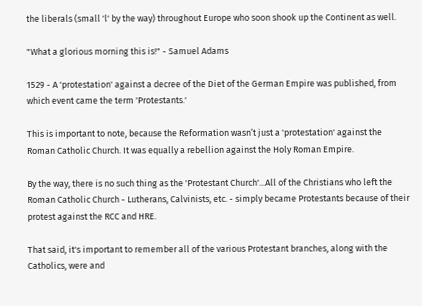the liberals (small 'l' by the way) throughout Europe who soon shook up the Continent as well.

"What a glorious morning this is!" - Samuel Adams

1529 - A 'protestation' against a decree of the Diet of the German Empire was published, from which event came the term 'Protestants.'

This is important to note, because the Reformation wasn’t just a 'protestation' against the Roman Catholic Church. It was equally a rebellion against the Holy Roman Empire.

By the way, there is no such thing as the 'Protestant Church'...All of the Christians who left the Roman Catholic Church - Lutherans, Calvinists, etc. - simply became Protestants because of their protest against the RCC and HRE.

That said, it's important to remember all of the various Protestant branches, along with the Catholics, were and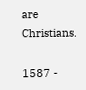are Christians.

1587 -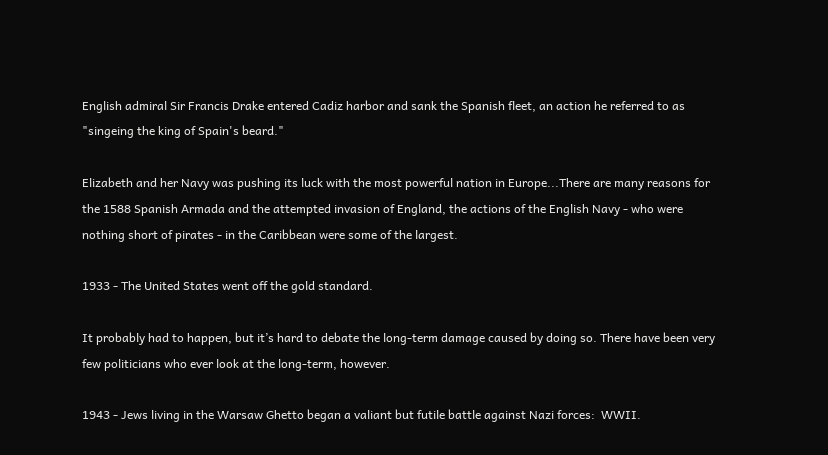English admiral Sir Francis Drake entered Cadiz harbor and sank the Spanish fleet, an action he referred to as "singeing the king of Spain's beard."

Elizabeth and her Navy was pushing its luck with the most powerful nation in Europe...There are many reasons for the 1588 Spanish Armada and the attempted invasion of England, the actions of the English Navy - who were nothing short of pirates - in the Caribbean were some of the largest.

1933 - The United States went off the gold standard.

It probably had to happen, but it’s hard to debate the long-term damage caused by doing so. There have been very few politicians who ever look at the long-term, however.

1943 - Jews living in the Warsaw Ghetto began a valiant but futile battle against Nazi forces:  WWII.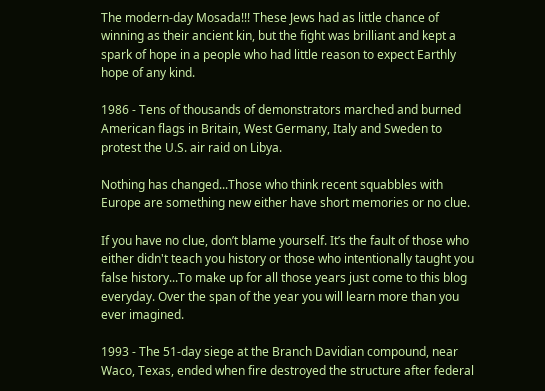The modern-day Mosada!!! These Jews had as little chance of winning as their ancient kin, but the fight was brilliant and kept a spark of hope in a people who had little reason to expect Earthly hope of any kind.

1986 - Tens of thousands of demonstrators marched and burned American flags in Britain, West Germany, Italy and Sweden to protest the U.S. air raid on Libya.

Nothing has changed...Those who think recent squabbles with Europe are something new either have short memories or no clue.

If you have no clue, don’t blame yourself. It’s the fault of those who either didn't teach you history or those who intentionally taught you false history...To make up for all those years just come to this blog everyday. Over the span of the year you will learn more than you ever imagined.

1993 - The 51-day siege at the Branch Davidian compound, near Waco, Texas, ended when fire destroyed the structure after federal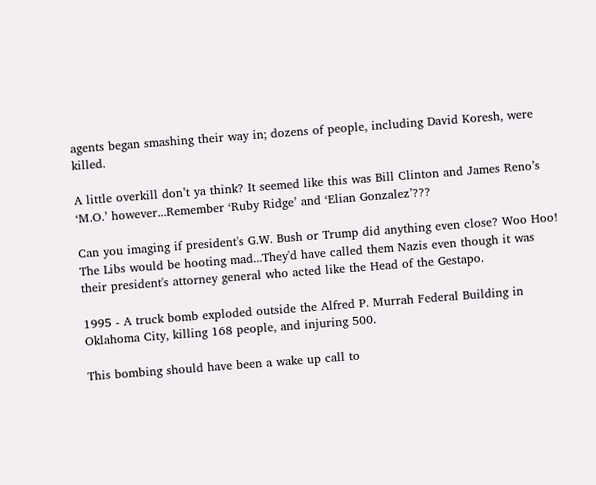agents began smashing their way in; dozens of people, including David Koresh, were killed.

A little overkill don’t ya think? It seemed like this was Bill Clinton and James Reno’s ‘M.O.’ however...Remember ‘Ruby Ridge’ and ‘Elian Gonzalez’???

Can you imaging if president's G.W. Bush or Trump did anything even close? Woo Hoo! The Libs would be hooting mad...They'd have called them Nazis even though it was their president's attorney general who acted like the Head of the Gestapo.

1995 - A truck bomb exploded outside the Alfred P. Murrah Federal Building in Oklahoma City, killing 168 people, and injuring 500.

This bombing should have been a wake up call to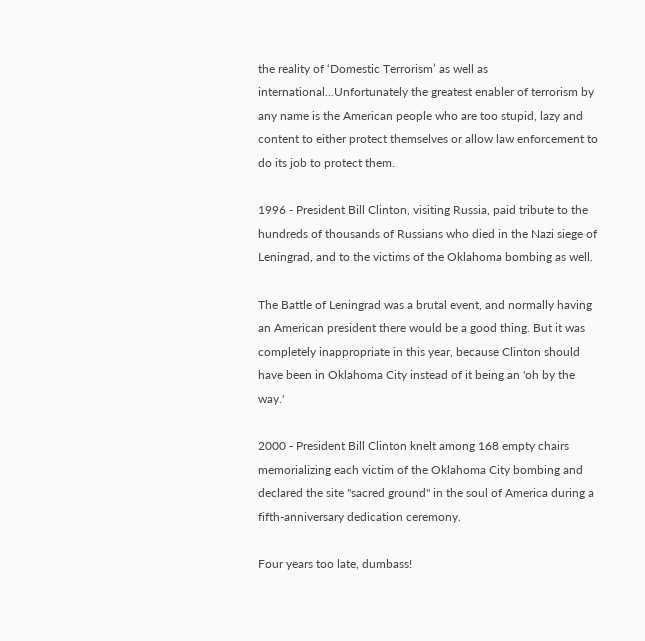the reality of ‘Domestic Terrorism’ as well as international...Unfortunately the greatest enabler of terrorism by any name is the American people who are too stupid, lazy and content to either protect themselves or allow law enforcement to do its job to protect them.

1996 - President Bill Clinton, visiting Russia, paid tribute to the hundreds of thousands of Russians who died in the Nazi siege of Leningrad, and to the victims of the Oklahoma bombing as well.

The Battle of Leningrad was a brutal event, and normally having an American president there would be a good thing. But it was completely inappropriate in this year, because Clinton should have been in Oklahoma City instead of it being an 'oh by the way.'

2000 - President Bill Clinton knelt among 168 empty chairs memorializing each victim of the Oklahoma City bombing and declared the site "sacred ground" in the soul of America during a fifth-anniversary dedication ceremony.

Four years too late, dumbass!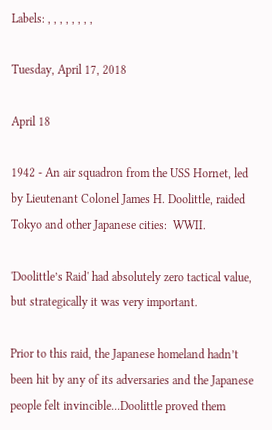Labels: , , , , , , , ,

Tuesday, April 17, 2018

April 18

1942 - An air squadron from the USS Hornet, led by Lieutenant Colonel James H. Doolittle, raided Tokyo and other Japanese cities:  WWII.

'Doolittle’s Raid' had absolutely zero tactical value, but strategically it was very important.

Prior to this raid, the Japanese homeland hadn’t been hit by any of its adversaries and the Japanese people felt invincible...Doolittle proved them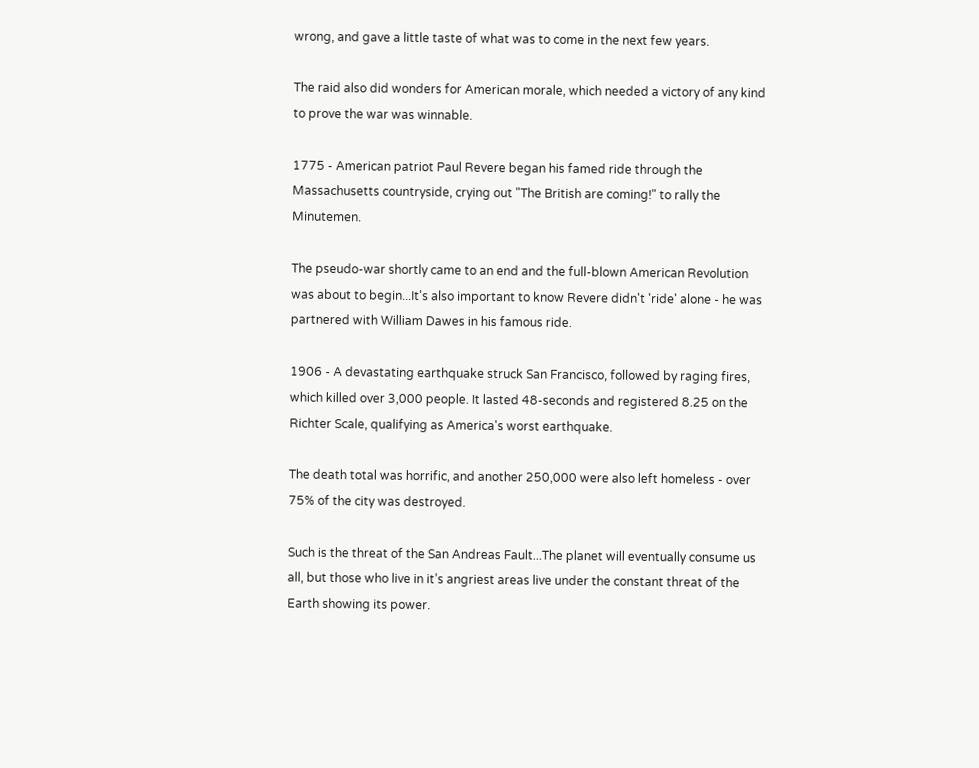wrong, and gave a little taste of what was to come in the next few years.

The raid also did wonders for American morale, which needed a victory of any kind to prove the war was winnable.

1775 - American patriot Paul Revere began his famed ride through the Massachusetts countryside, crying out "The British are coming!" to rally the Minutemen.

The pseudo-war shortly came to an end and the full-blown American Revolution was about to begin...It's also important to know Revere didn't 'ride' alone - he was partnered with William Dawes in his famous ride.

1906 - A devastating earthquake struck San Francisco, followed by raging fires, which killed over 3,000 people. It lasted 48-seconds and registered 8.25 on the Richter Scale, qualifying as America's worst earthquake.

The death total was horrific, and another 250,000 were also left homeless - over 75% of the city was destroyed.

Such is the threat of the San Andreas Fault...The planet will eventually consume us all, but those who live in it’s angriest areas live under the constant threat of the Earth showing its power.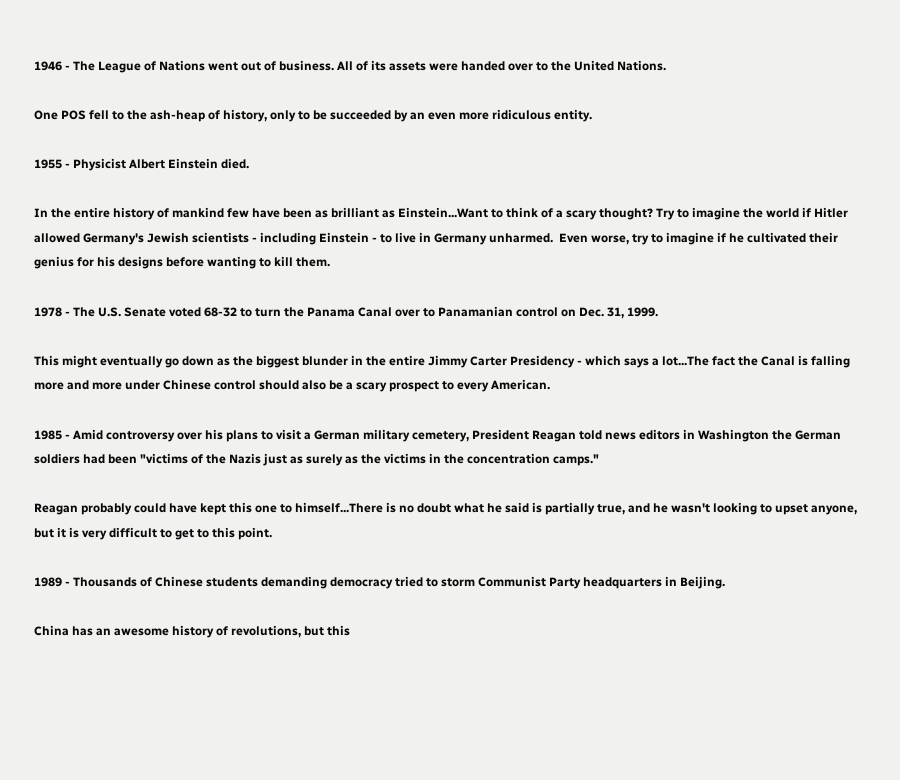1946 - The League of Nations went out of business. All of its assets were handed over to the United Nations.

One POS fell to the ash-heap of history, only to be succeeded by an even more ridiculous entity.

1955 - Physicist Albert Einstein died.

In the entire history of mankind few have been as brilliant as Einstein...Want to think of a scary thought? Try to imagine the world if Hitler allowed Germany's Jewish scientists - including Einstein - to live in Germany unharmed.  Even worse, try to imagine if he cultivated their genius for his designs before wanting to kill them.

1978 - The U.S. Senate voted 68-32 to turn the Panama Canal over to Panamanian control on Dec. 31, 1999.

This might eventually go down as the biggest blunder in the entire Jimmy Carter Presidency - which says a lot...The fact the Canal is falling more and more under Chinese control should also be a scary prospect to every American.

1985 - Amid controversy over his plans to visit a German military cemetery, President Reagan told news editors in Washington the German soldiers had been "victims of the Nazis just as surely as the victims in the concentration camps."

Reagan probably could have kept this one to himself...There is no doubt what he said is partially true, and he wasn't looking to upset anyone, but it is very difficult to get to this point.

1989 - Thousands of Chinese students demanding democracy tried to storm Communist Party headquarters in Beijing.

China has an awesome history of revolutions, but this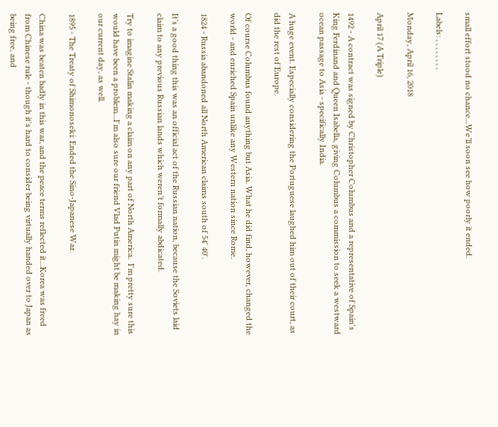small effort stood no chance...We’ll soon see how poorly it ended.

Labels: , , , , , , , ,

Monday, April 16, 2018

April 17 (A Triple)

1492 - A contract was signed by Christopher Columbus and a representative of Spain's King Ferdinand and Queen Isabella, giving Columbus a commission to seek a westward ocean passage to Asia - specifically India.

A huge event. Especially considering the Portuguese laughed him out of their court, as did the rest of Europe.

Of course Columbus found anything but Asia. What he did find, however, changed the world - and enriched Spain unlike any Western nation since Rome.

1824 - Russia abandoned all North American claims south of 54' 40'.

It’s a good thing this was an official act of the Russian nation, because the Soviets laid claim to any previous Russian lands which weren’t formally abdicated.

Try to imagine Stalin making a claim on any part of North America.  I'm pretty sure this would have been a problem...I'm also sure our friend Vlad Putin might be making hay in our current day, as well.

1895 - The Treaty of Shimonoseki: Ended the Sino-Japanese War.

China was beaten badly in this war, and the peace terms reflected it...Korea was freed from Chinese rule - though it's hard to consider being virtually handed over to Japan as being free, and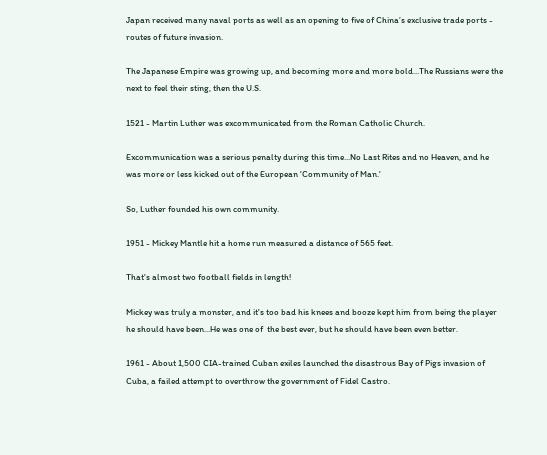Japan received many naval ports as well as an opening to five of China’s exclusive trade ports - routes of future invasion.

The Japanese Empire was growing up, and becoming more and more bold...The Russians were the next to feel their sting, then the U.S.

1521 - Martin Luther was excommunicated from the Roman Catholic Church.

Excommunication was a serious penalty during this time...No Last Rites and no Heaven, and he was more or less kicked out of the European 'Community of Man.'

So, Luther founded his own community.

1951 - Mickey Mantle hit a home run measured a distance of 565 feet.

That's almost two football fields in length!

Mickey was truly a monster, and it's too bad his knees and booze kept him from being the player he should have been...He was one of  the best ever, but he should have been even better.

1961 - About 1,500 CIA-trained Cuban exiles launched the disastrous Bay of Pigs invasion of Cuba, a failed attempt to overthrow the government of Fidel Castro.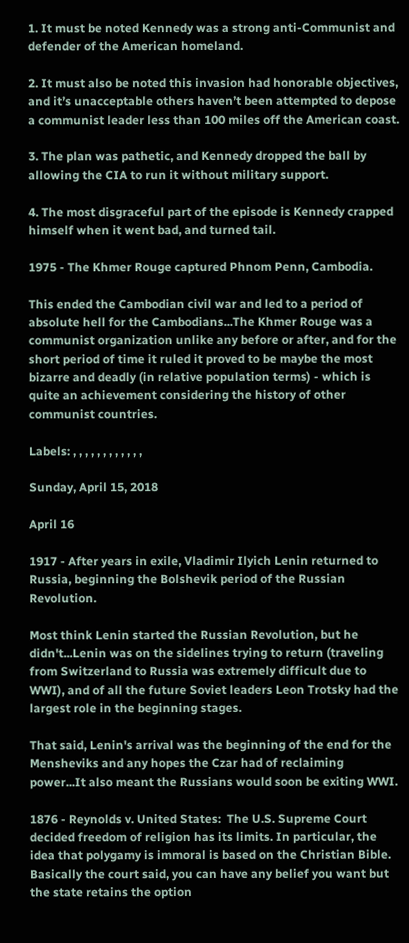1. It must be noted Kennedy was a strong anti-Communist and defender of the American homeland.

2. It must also be noted this invasion had honorable objectives, and it’s unacceptable others haven’t been attempted to depose a communist leader less than 100 miles off the American coast.

3. The plan was pathetic, and Kennedy dropped the ball by allowing the CIA to run it without military support.

4. The most disgraceful part of the episode is Kennedy crapped himself when it went bad, and turned tail.

1975 - The Khmer Rouge captured Phnom Penn, Cambodia.

This ended the Cambodian civil war and led to a period of absolute hell for the Cambodians...The Khmer Rouge was a communist organization unlike any before or after, and for the short period of time it ruled it proved to be maybe the most bizarre and deadly (in relative population terms) - which is quite an achievement considering the history of other communist countries.

Labels: , , , , , , , , , , , ,

Sunday, April 15, 2018

April 16

1917 - After years in exile, Vladimir Ilyich Lenin returned to Russia, beginning the Bolshevik period of the Russian Revolution.

Most think Lenin started the Russian Revolution, but he didn't...Lenin was on the sidelines trying to return (traveling from Switzerland to Russia was extremely difficult due to WWI), and of all the future Soviet leaders Leon Trotsky had the largest role in the beginning stages.

That said, Lenin's arrival was the beginning of the end for the Mensheviks and any hopes the Czar had of reclaiming power...It also meant the Russians would soon be exiting WWI.

1876 - Reynolds v. United States:  The U.S. Supreme Court decided freedom of religion has its limits. In particular, the idea that polygamy is immoral is based on the Christian Bible. Basically the court said, you can have any belief you want but the state retains the option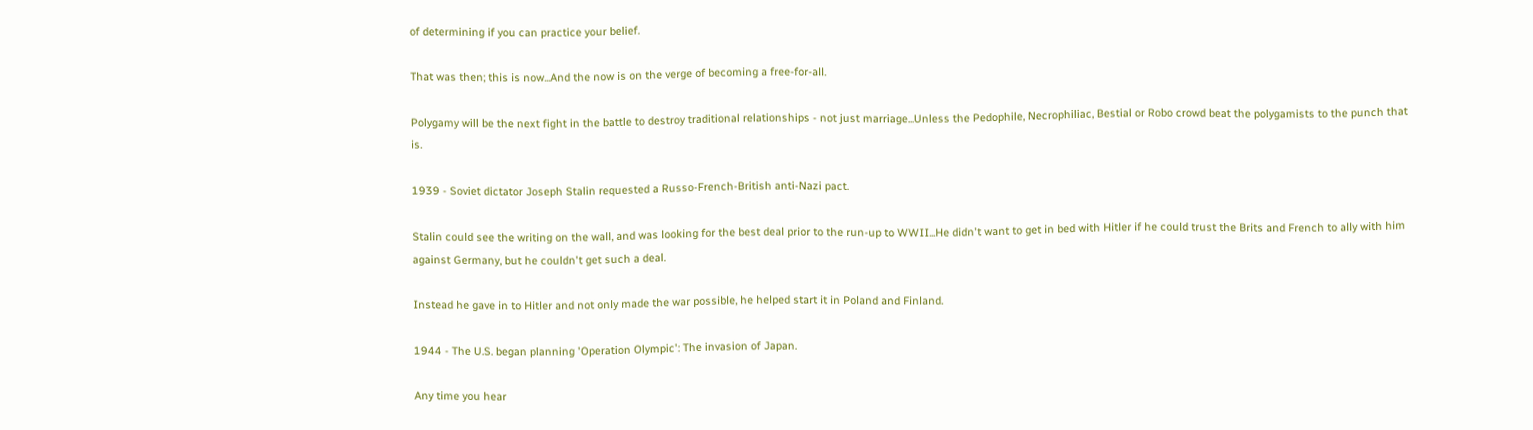of determining if you can practice your belief.

That was then; this is now...And the now is on the verge of becoming a free-for-all.

Polygamy will be the next fight in the battle to destroy traditional relationships - not just marriage...Unless the Pedophile, Necrophiliac, Bestial or Robo crowd beat the polygamists to the punch that is.

1939 - Soviet dictator Joseph Stalin requested a Russo-French-British anti-Nazi pact.

Stalin could see the writing on the wall, and was looking for the best deal prior to the run-up to WWII...He didn't want to get in bed with Hitler if he could trust the Brits and French to ally with him against Germany, but he couldn't get such a deal.

Instead he gave in to Hitler and not only made the war possible, he helped start it in Poland and Finland.

1944 - The U.S. began planning 'Operation Olympic': The invasion of Japan.

Any time you hear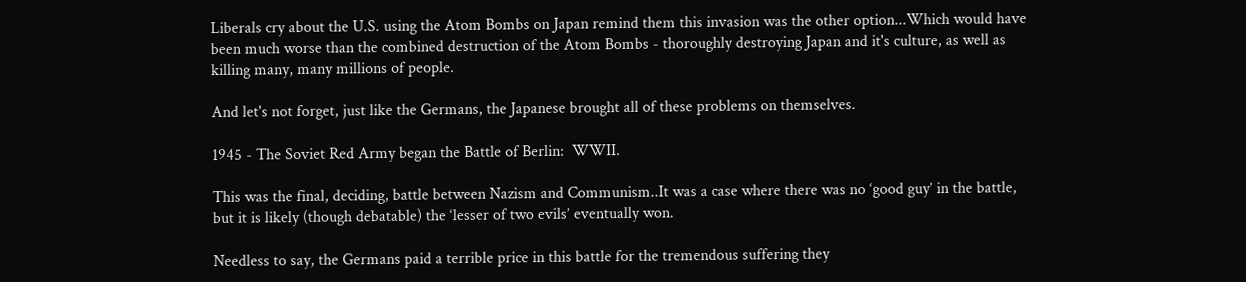Liberals cry about the U.S. using the Atom Bombs on Japan remind them this invasion was the other option...Which would have been much worse than the combined destruction of the Atom Bombs - thoroughly destroying Japan and it's culture, as well as killing many, many millions of people.

And let's not forget, just like the Germans, the Japanese brought all of these problems on themselves.

1945 - The Soviet Red Army began the Battle of Berlin:  WWII.

This was the final, deciding, battle between Nazism and Communism..It was a case where there was no ‘good guy’ in the battle, but it is likely (though debatable) the ‘lesser of two evils’ eventually won.

Needless to say, the Germans paid a terrible price in this battle for the tremendous suffering they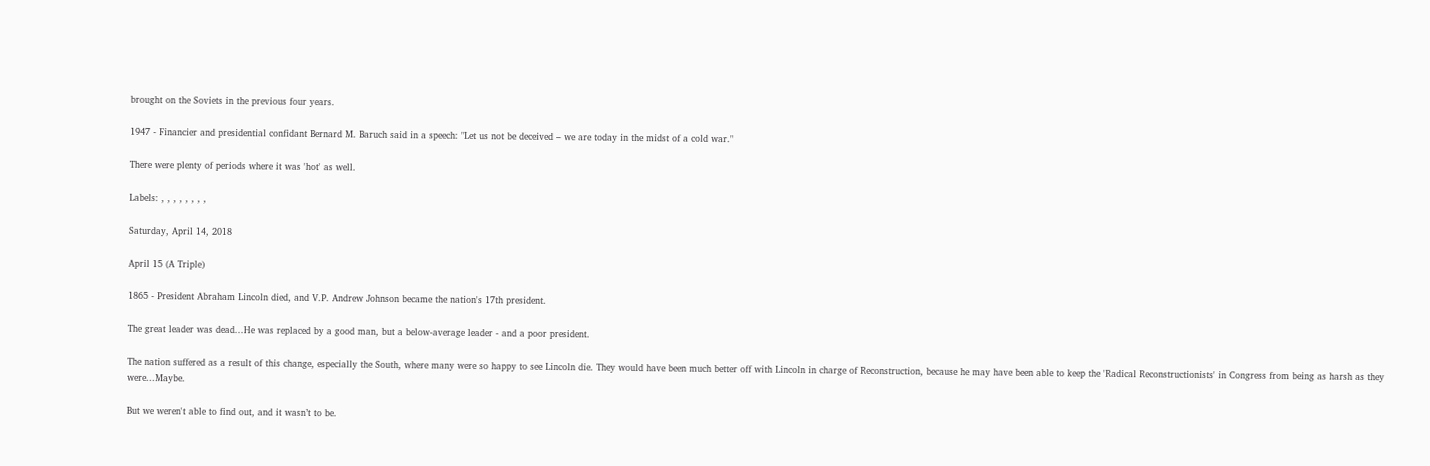brought on the Soviets in the previous four years.

1947 - Financier and presidential confidant Bernard M. Baruch said in a speech: "Let us not be deceived – we are today in the midst of a cold war."

There were plenty of periods where it was 'hot' as well.

Labels: , , , , , , , ,

Saturday, April 14, 2018

April 15 (A Triple)

1865 - President Abraham Lincoln died, and V.P. Andrew Johnson became the nation's 17th president.

The great leader was dead...He was replaced by a good man, but a below-average leader - and a poor president.

The nation suffered as a result of this change, especially the South, where many were so happy to see Lincoln die. They would have been much better off with Lincoln in charge of Reconstruction, because he may have been able to keep the 'Radical Reconstructionists' in Congress from being as harsh as they were...Maybe.

But we weren't able to find out, and it wasn’t to be.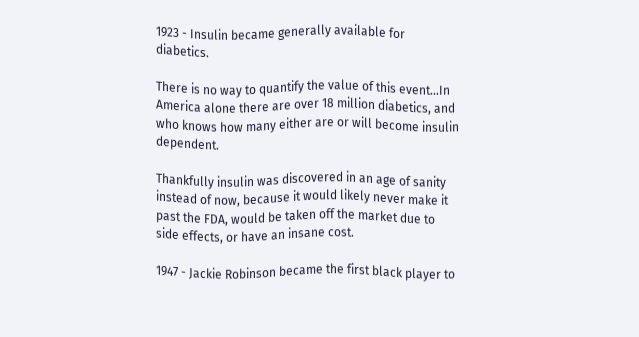1923 - Insulin became generally available for diabetics.

There is no way to quantify the value of this event...In America alone there are over 18 million diabetics, and who knows how many either are or will become insulin dependent.

Thankfully insulin was discovered in an age of sanity instead of now, because it would likely never make it past the FDA, would be taken off the market due to side effects, or have an insane cost.

1947 - Jackie Robinson became the first black player to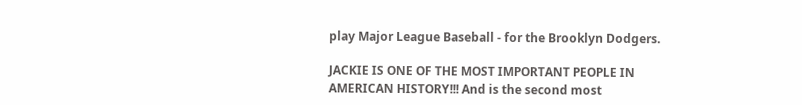play Major League Baseball - for the Brooklyn Dodgers.

JACKIE IS ONE OF THE MOST IMPORTANT PEOPLE IN AMERICAN HISTORY!!! And is the second most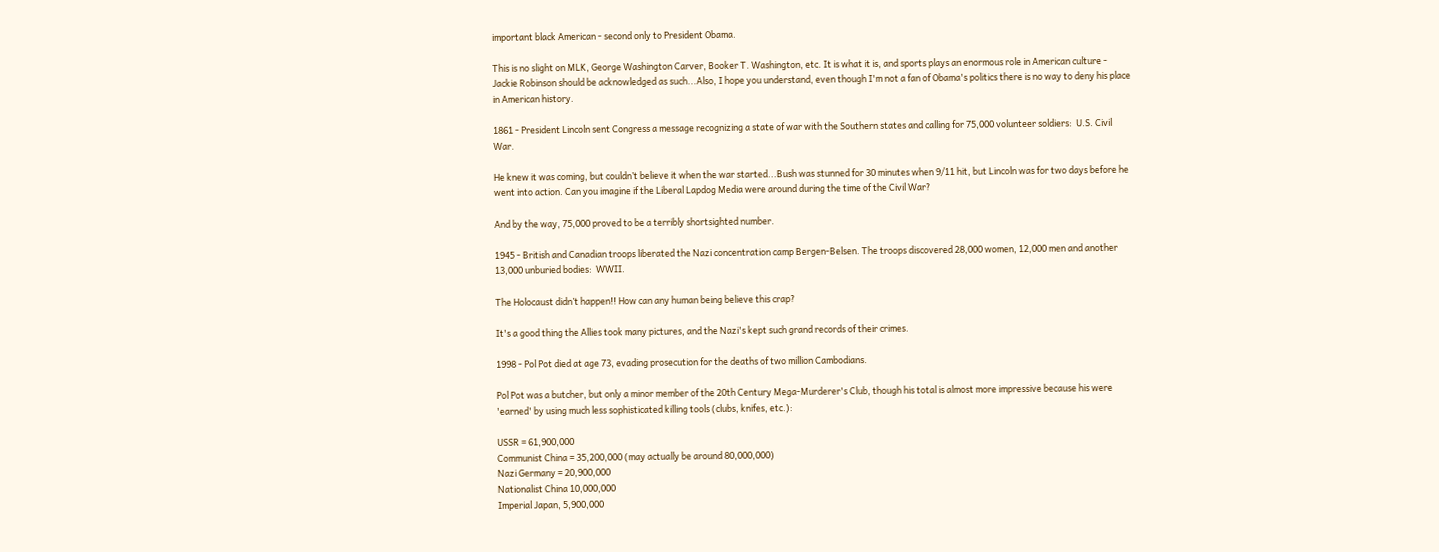important black American - second only to President Obama.

This is no slight on MLK, George Washington Carver, Booker T. Washington, etc. It is what it is, and sports plays an enormous role in American culture - Jackie Robinson should be acknowledged as such...Also, I hope you understand, even though I'm not a fan of Obama's politics there is no way to deny his place in American history.

1861 - President Lincoln sent Congress a message recognizing a state of war with the Southern states and calling for 75,000 volunteer soldiers:  U.S. Civil War.

He knew it was coming, but couldn’t believe it when the war started...Bush was stunned for 30 minutes when 9/11 hit, but Lincoln was for two days before he went into action. Can you imagine if the Liberal Lapdog Media were around during the time of the Civil War?

And by the way, 75,000 proved to be a terribly shortsighted number.

1945 - British and Canadian troops liberated the Nazi concentration camp Bergen-Belsen. The troops discovered 28,000 women, 12,000 men and another 13,000 unburied bodies:  WWII.

The Holocaust didn’t happen!! How can any human being believe this crap?

It's a good thing the Allies took many pictures, and the Nazi's kept such grand records of their crimes.

1998 - Pol Pot died at age 73, evading prosecution for the deaths of two million Cambodians.

Pol Pot was a butcher, but only a minor member of the 20th Century Mega-Murderer's Club, though his total is almost more impressive because his were 'earned' by using much less sophisticated killing tools (clubs, knifes, etc.):

USSR = 61,900,000
Communist China = 35,200,000 (may actually be around 80,000,000)
Nazi Germany = 20,900,000
Nationalist China 10,000,000
Imperial Japan, 5,900,000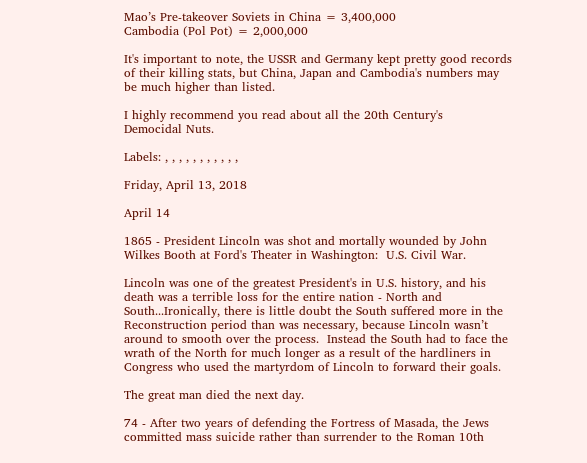Mao’s Pre-takeover Soviets in China = 3,400,000
Cambodia (Pol Pot) = 2,000,000

It's important to note, the USSR and Germany kept pretty good records of their killing stats, but China, Japan and Cambodia's numbers may be much higher than listed.

I highly recommend you read about all the 20th Century's
Democidal Nuts.

Labels: , , , , , , , , , , ,

Friday, April 13, 2018

April 14

1865 - President Lincoln was shot and mortally wounded by John Wilkes Booth at Ford's Theater in Washington:  U.S. Civil War.

Lincoln was one of the greatest President's in U.S. history, and his death was a terrible loss for the entire nation - North and South...Ironically, there is little doubt the South suffered more in the Reconstruction period than was necessary, because Lincoln wasn’t around to smooth over the process.  Instead the South had to face the wrath of the North for much longer as a result of the hardliners in Congress who used the martyrdom of Lincoln to forward their goals.

The great man died the next day.

74 - After two years of defending the Fortress of Masada, the Jews committed mass suicide rather than surrender to the Roman 10th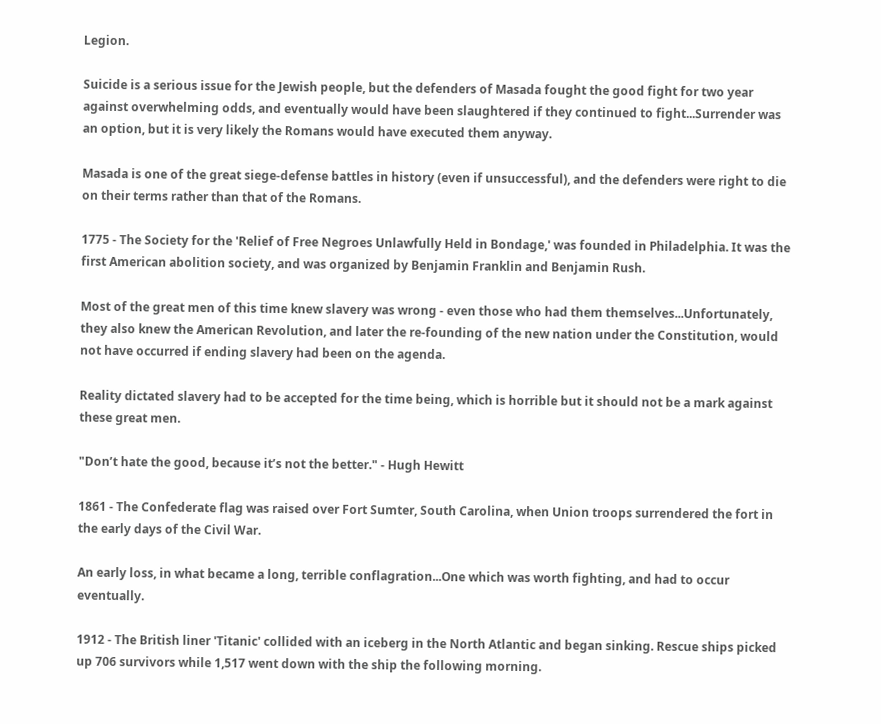Legion.

Suicide is a serious issue for the Jewish people, but the defenders of Masada fought the good fight for two year against overwhelming odds, and eventually would have been slaughtered if they continued to fight...Surrender was an option, but it is very likely the Romans would have executed them anyway.

Masada is one of the great siege-defense battles in history (even if unsuccessful), and the defenders were right to die on their terms rather than that of the Romans.

1775 - The Society for the 'Relief of Free Negroes Unlawfully Held in Bondage,' was founded in Philadelphia. It was the first American abolition society, and was organized by Benjamin Franklin and Benjamin Rush.

Most of the great men of this time knew slavery was wrong - even those who had them themselves...Unfortunately, they also knew the American Revolution, and later the re-founding of the new nation under the Constitution, would not have occurred if ending slavery had been on the agenda.

Reality dictated slavery had to be accepted for the time being, which is horrible but it should not be a mark against these great men.

"Don’t hate the good, because it’s not the better." - Hugh Hewitt

1861 - The Confederate flag was raised over Fort Sumter, South Carolina, when Union troops surrendered the fort in the early days of the Civil War.

An early loss, in what became a long, terrible conflagration...One which was worth fighting, and had to occur eventually.

1912 - The British liner 'Titanic' collided with an iceberg in the North Atlantic and began sinking. Rescue ships picked up 706 survivors while 1,517 went down with the ship the following morning.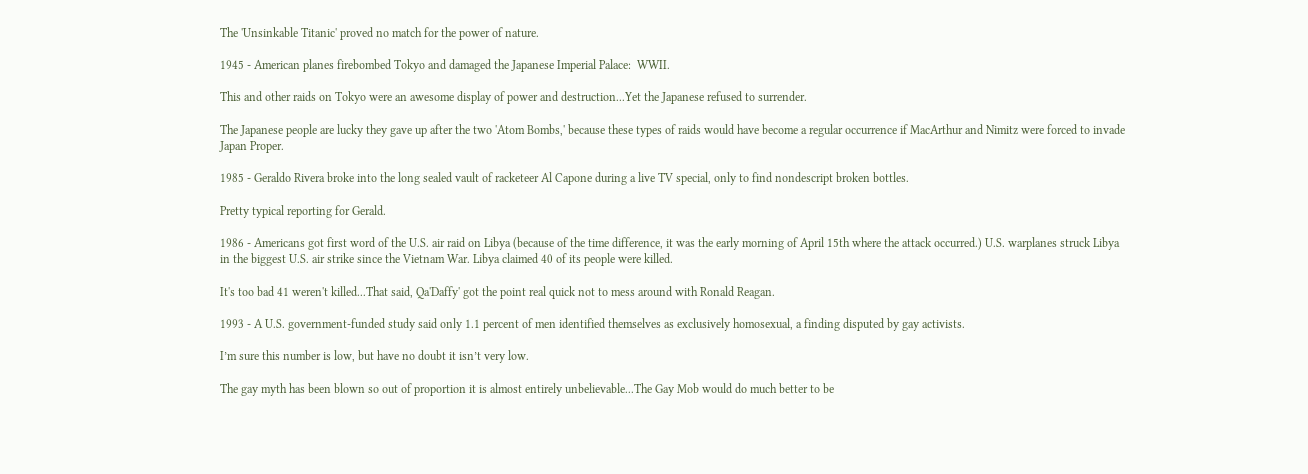The 'Unsinkable Titanic' proved no match for the power of nature.

1945 - American planes firebombed Tokyo and damaged the Japanese Imperial Palace:  WWII.

This and other raids on Tokyo were an awesome display of power and destruction...Yet the Japanese refused to surrender.

The Japanese people are lucky they gave up after the two 'Atom Bombs,' because these types of raids would have become a regular occurrence if MacArthur and Nimitz were forced to invade Japan Proper.

1985 - Geraldo Rivera broke into the long sealed vault of racketeer Al Capone during a live TV special, only to find nondescript broken bottles.

Pretty typical reporting for Gerald.

1986 - Americans got first word of the U.S. air raid on Libya (because of the time difference, it was the early morning of April 15th where the attack occurred.) U.S. warplanes struck Libya in the biggest U.S. air strike since the Vietnam War. Libya claimed 40 of its people were killed.

It's too bad 41 weren't killed...That said, Qa'Daffy' got the point real quick not to mess around with Ronald Reagan.

1993 - A U.S. government-funded study said only 1.1 percent of men identified themselves as exclusively homosexual, a finding disputed by gay activists.

I’m sure this number is low, but have no doubt it isn’t very low.

The gay myth has been blown so out of proportion it is almost entirely unbelievable...The Gay Mob would do much better to be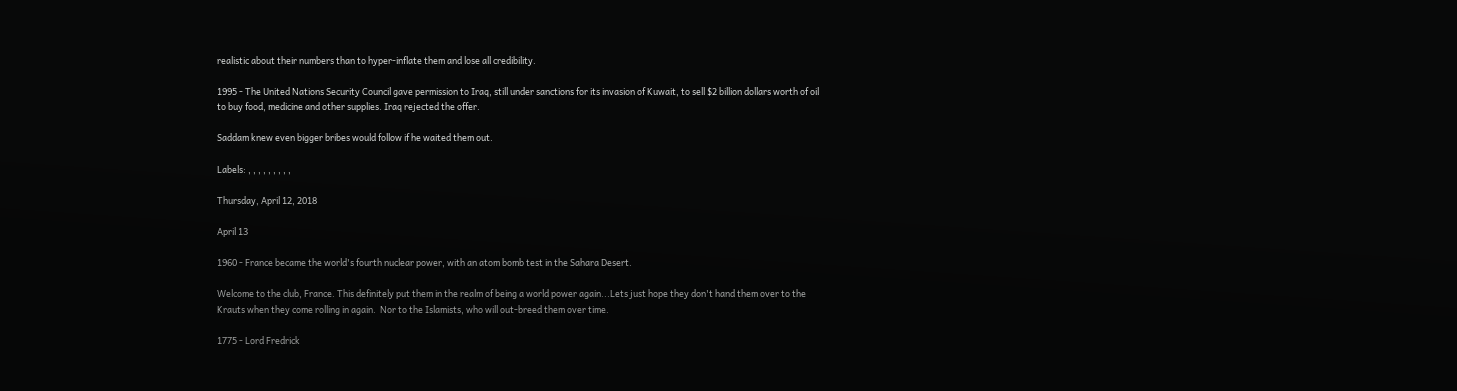realistic about their numbers than to hyper-inflate them and lose all credibility.

1995 - The United Nations Security Council gave permission to Iraq, still under sanctions for its invasion of Kuwait, to sell $2 billion dollars worth of oil to buy food, medicine and other supplies. Iraq rejected the offer.

Saddam knew even bigger bribes would follow if he waited them out.

Labels: , , , , , , , , ,

Thursday, April 12, 2018

April 13

1960 - France became the world's fourth nuclear power, with an atom bomb test in the Sahara Desert.

Welcome to the club, France. This definitely put them in the realm of being a world power again...Lets just hope they don't hand them over to the Krauts when they come rolling in again.  Nor to the Islamists, who will out-breed them over time.

1775 - Lord Fredrick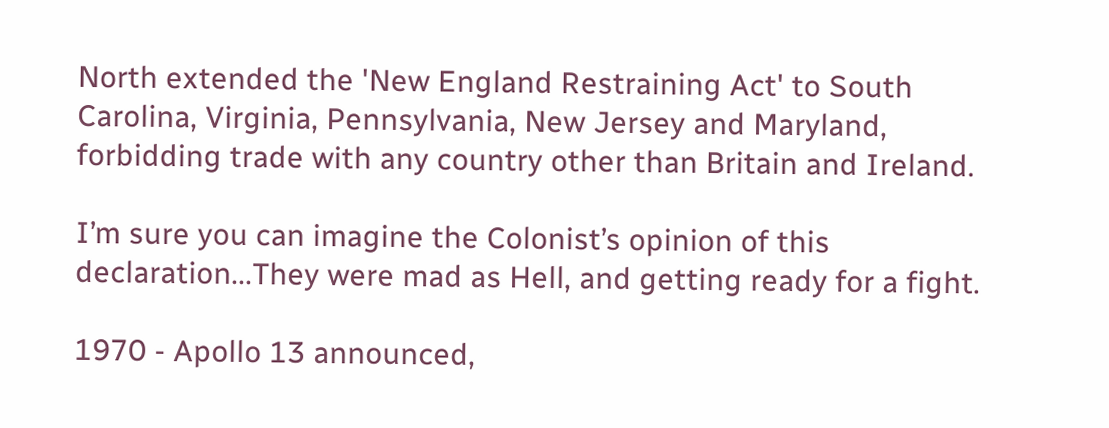North extended the 'New England Restraining Act' to South Carolina, Virginia, Pennsylvania, New Jersey and Maryland, forbidding trade with any country other than Britain and Ireland.

I’m sure you can imagine the Colonist’s opinion of this declaration...They were mad as Hell, and getting ready for a fight.

1970 - Apollo 13 announced,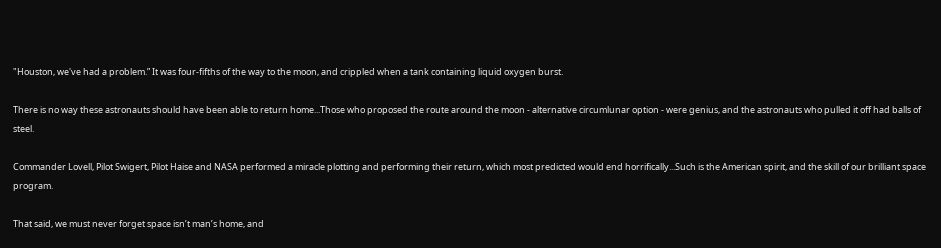"Houston, we've had a problem.” It was four-fifths of the way to the moon, and crippled when a tank containing liquid oxygen burst.

There is no way these astronauts should have been able to return home...Those who proposed the route around the moon - alternative circumlunar option - were genius, and the astronauts who pulled it off had balls of steel.

Commander Lovell, Pilot Swigert, Pilot Haise and NASA performed a miracle plotting and performing their return, which most predicted would end horrifically...Such is the American spirit, and the skill of our brilliant space program.

That said, we must never forget space isn’t man’s home, and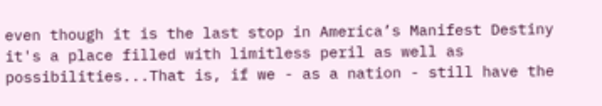even though it is the last stop in America’s Manifest Destiny it's a place filled with limitless peril as well as possibilities...That is, if we - as a nation - still have the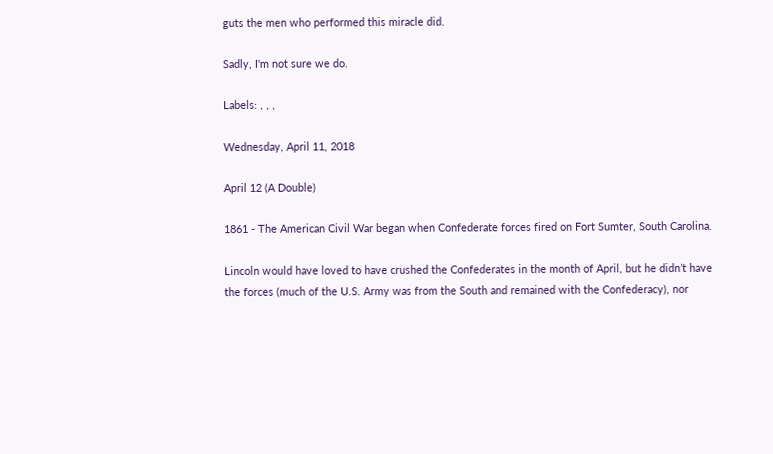guts the men who performed this miracle did.

Sadly, I'm not sure we do.

Labels: , , ,

Wednesday, April 11, 2018

April 12 (A Double)

1861 - The American Civil War began when Confederate forces fired on Fort Sumter, South Carolina.

Lincoln would have loved to have crushed the Confederates in the month of April, but he didn’t have the forces (much of the U.S. Army was from the South and remained with the Confederacy), nor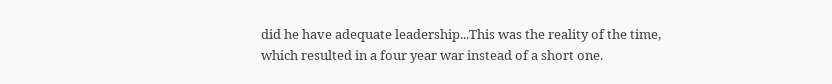did he have adequate leadership...This was the reality of the time, which resulted in a four year war instead of a short one.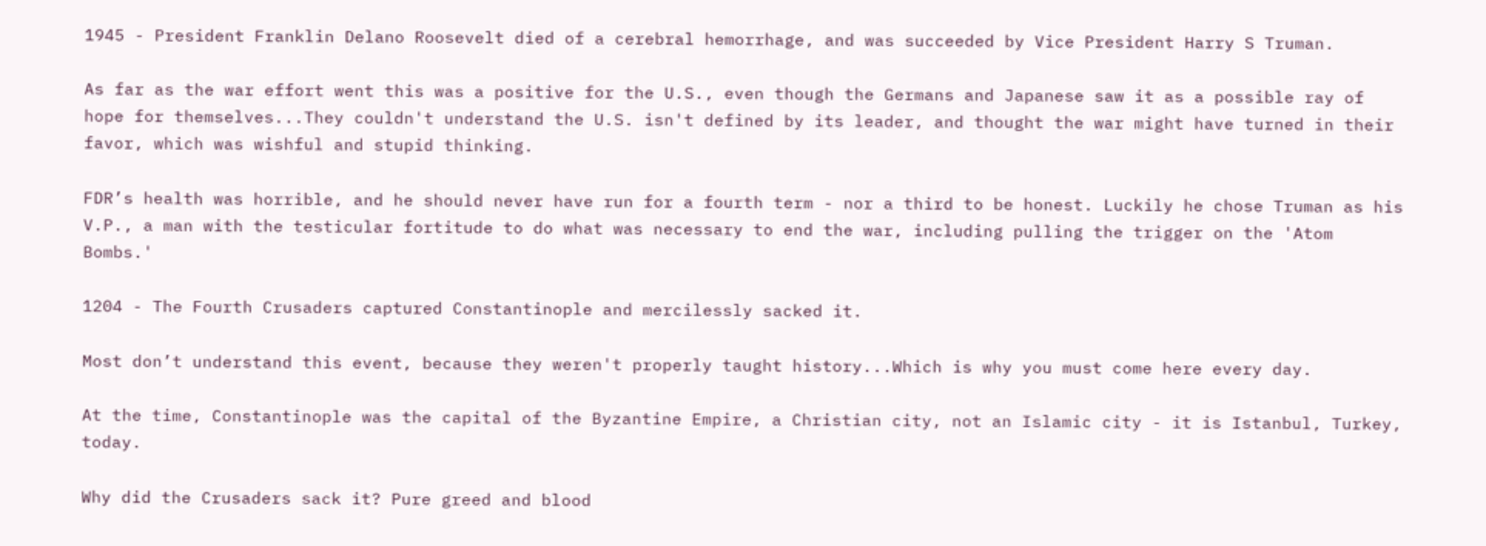1945 - President Franklin Delano Roosevelt died of a cerebral hemorrhage, and was succeeded by Vice President Harry S Truman.

As far as the war effort went this was a positive for the U.S., even though the Germans and Japanese saw it as a possible ray of hope for themselves...They couldn't understand the U.S. isn't defined by its leader, and thought the war might have turned in their favor, which was wishful and stupid thinking.

FDR’s health was horrible, and he should never have run for a fourth term - nor a third to be honest. Luckily he chose Truman as his V.P., a man with the testicular fortitude to do what was necessary to end the war, including pulling the trigger on the 'Atom Bombs.'

1204 - The Fourth Crusaders captured Constantinople and mercilessly sacked it.

Most don’t understand this event, because they weren't properly taught history...Which is why you must come here every day.

At the time, Constantinople was the capital of the Byzantine Empire, a Christian city, not an Islamic city - it is Istanbul, Turkey, today.

Why did the Crusaders sack it? Pure greed and blood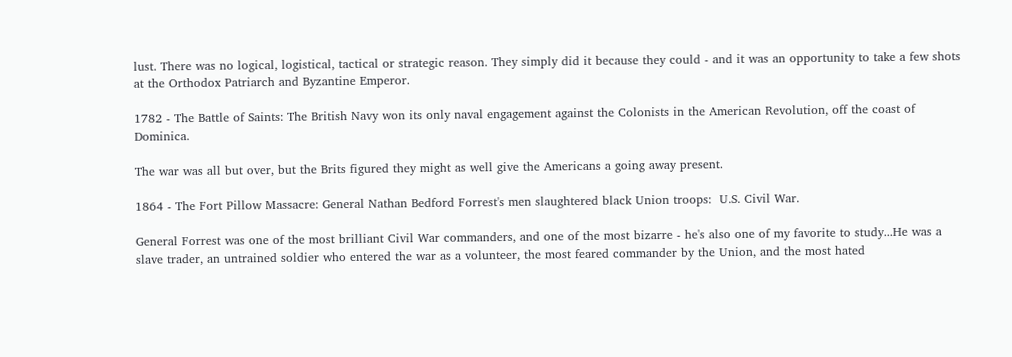lust. There was no logical, logistical, tactical or strategic reason. They simply did it because they could - and it was an opportunity to take a few shots at the Orthodox Patriarch and Byzantine Emperor.

1782 - The Battle of Saints: The British Navy won its only naval engagement against the Colonists in the American Revolution, off the coast of Dominica.

The war was all but over, but the Brits figured they might as well give the Americans a going away present.

1864 - The Fort Pillow Massacre: General Nathan Bedford Forrest's men slaughtered black Union troops:  U.S. Civil War.

General Forrest was one of the most brilliant Civil War commanders, and one of the most bizarre - he's also one of my favorite to study...He was a slave trader, an untrained soldier who entered the war as a volunteer, the most feared commander by the Union, and the most hated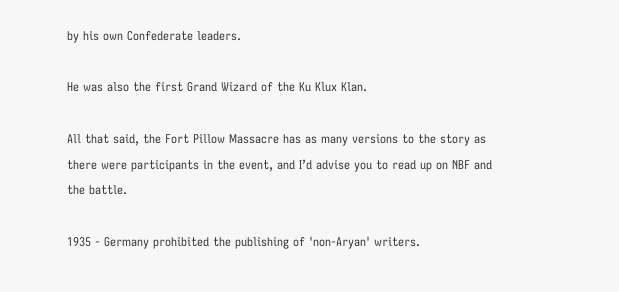by his own Confederate leaders.

He was also the first Grand Wizard of the Ku Klux Klan.

All that said, the Fort Pillow Massacre has as many versions to the story as there were participants in the event, and I’d advise you to read up on NBF and the battle.

1935 - Germany prohibited the publishing of 'non-Aryan' writers.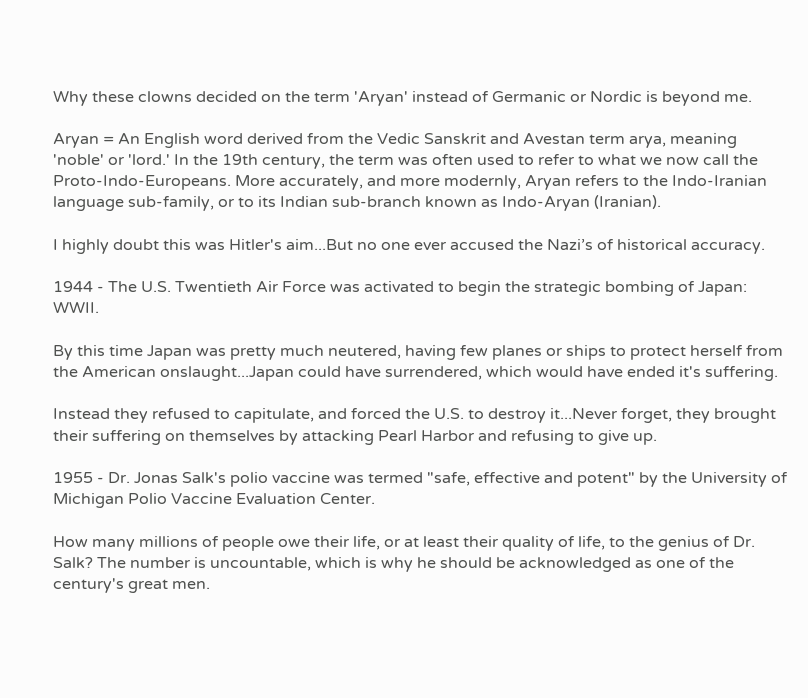Why these clowns decided on the term 'Aryan' instead of Germanic or Nordic is beyond me.

Aryan = An English word derived from the Vedic Sanskrit and Avestan term arya, meaning 'noble' or 'lord.' In the 19th century, the term was often used to refer to what we now call the Proto-Indo-Europeans. More accurately, and more modernly, Aryan refers to the Indo-Iranian language sub-family, or to its Indian sub-branch known as Indo-Aryan (Iranian).

I highly doubt this was Hitler's aim...But no one ever accused the Nazi’s of historical accuracy.

1944 - The U.S. Twentieth Air Force was activated to begin the strategic bombing of Japan:  WWII.

By this time Japan was pretty much neutered, having few planes or ships to protect herself from the American onslaught...Japan could have surrendered, which would have ended it's suffering.

Instead they refused to capitulate, and forced the U.S. to destroy it...Never forget, they brought their suffering on themselves by attacking Pearl Harbor and refusing to give up.

1955 - Dr. Jonas Salk's polio vaccine was termed "safe, effective and potent" by the University of Michigan Polio Vaccine Evaluation Center.

How many millions of people owe their life, or at least their quality of life, to the genius of Dr. Salk? The number is uncountable, which is why he should be acknowledged as one of the century's great men.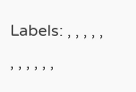Labels: , , , , , , , , , , ,